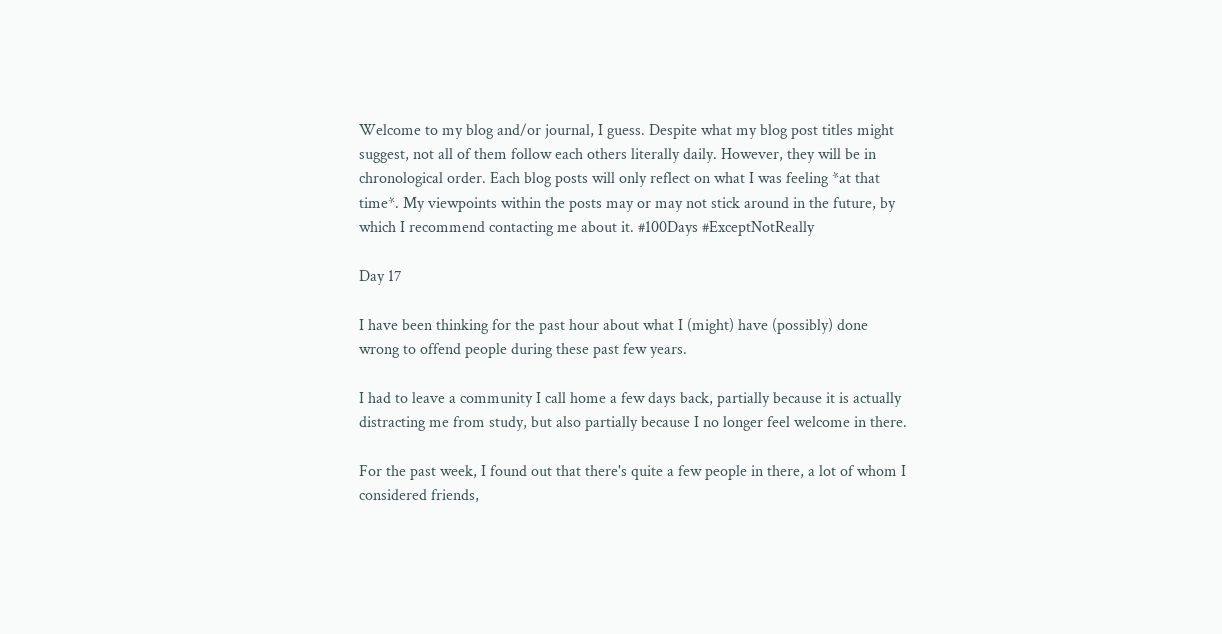Welcome to my blog and/or journal, I guess. Despite what my blog post titles might suggest, not all of them follow each others literally daily. However, they will be in chronological order. Each blog posts will only reflect on what I was feeling *at that time*. My viewpoints within the posts may or may not stick around in the future, by which I recommend contacting me about it. #100Days #ExceptNotReally

Day 17

I have been thinking for the past hour about what I (might) have (possibly) done wrong to offend people during these past few years.

I had to leave a community I call home a few days back, partially because it is actually distracting me from study, but also partially because I no longer feel welcome in there.

For the past week, I found out that there's quite a few people in there, a lot of whom I considered friends,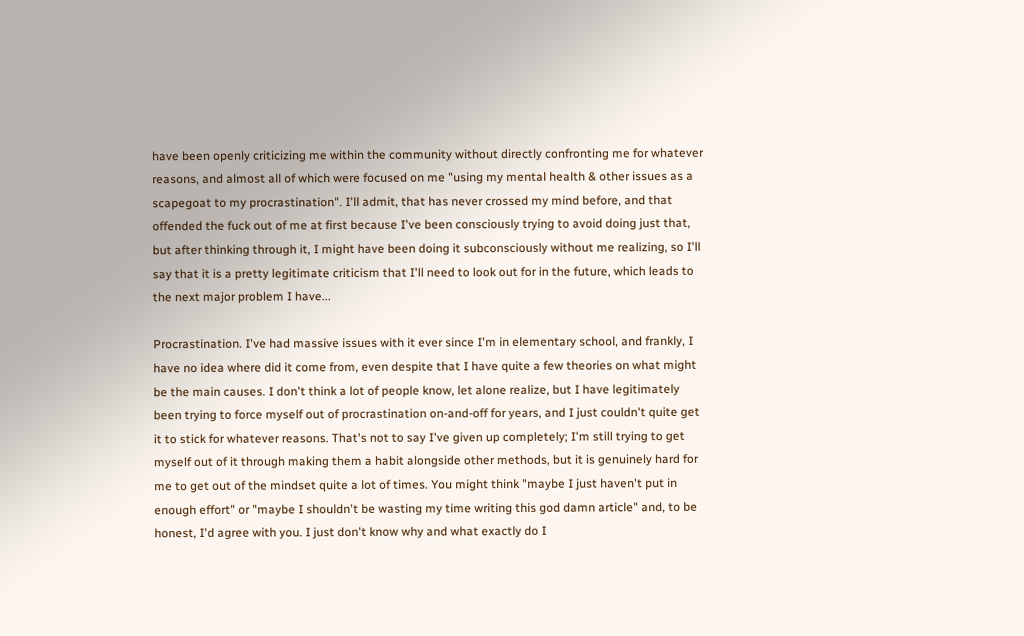have been openly criticizing me within the community without directly confronting me for whatever reasons, and almost all of which were focused on me "using my mental health & other issues as a scapegoat to my procrastination". I'll admit, that has never crossed my mind before, and that offended the fuck out of me at first because I've been consciously trying to avoid doing just that, but after thinking through it, I might have been doing it subconsciously without me realizing, so I'll say that it is a pretty legitimate criticism that I'll need to look out for in the future, which leads to the next major problem I have...

Procrastination. I've had massive issues with it ever since I'm in elementary school, and frankly, I have no idea where did it come from, even despite that I have quite a few theories on what might be the main causes. I don't think a lot of people know, let alone realize, but I have legitimately been trying to force myself out of procrastination on-and-off for years, and I just couldn't quite get it to stick for whatever reasons. That's not to say I've given up completely; I'm still trying to get myself out of it through making them a habit alongside other methods, but it is genuinely hard for me to get out of the mindset quite a lot of times. You might think "maybe I just haven't put in enough effort" or "maybe I shouldn't be wasting my time writing this god damn article" and, to be honest, I'd agree with you. I just don't know why and what exactly do I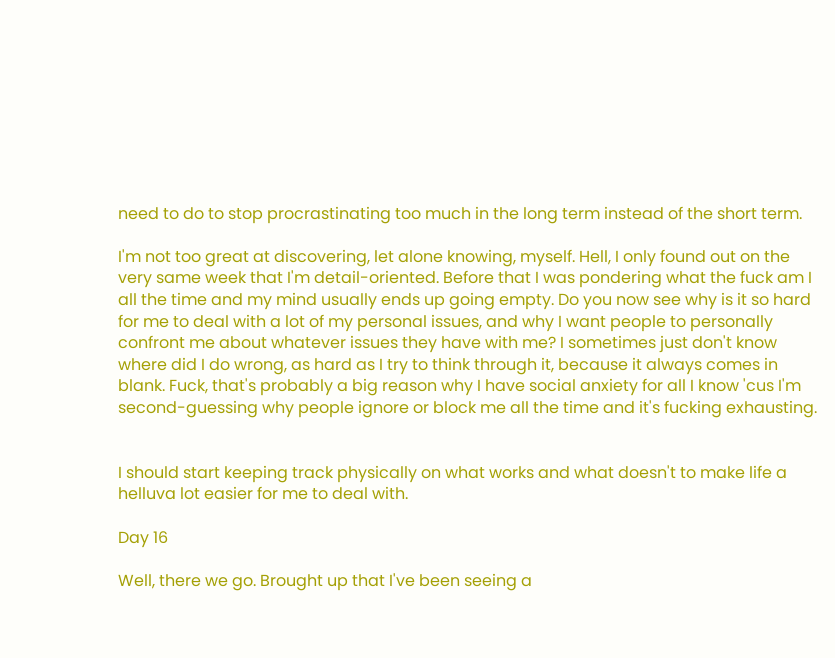need to do to stop procrastinating too much in the long term instead of the short term.

I'm not too great at discovering, let alone knowing, myself. Hell, I only found out on the very same week that I'm detail-oriented. Before that I was pondering what the fuck am I all the time and my mind usually ends up going empty. Do you now see why is it so hard for me to deal with a lot of my personal issues, and why I want people to personally confront me about whatever issues they have with me? I sometimes just don't know where did I do wrong, as hard as I try to think through it, because it always comes in blank. Fuck, that's probably a big reason why I have social anxiety for all I know 'cus I'm second-guessing why people ignore or block me all the time and it's fucking exhausting.


I should start keeping track physically on what works and what doesn't to make life a helluva lot easier for me to deal with.

Day 16

Well, there we go. Brought up that I've been seeing a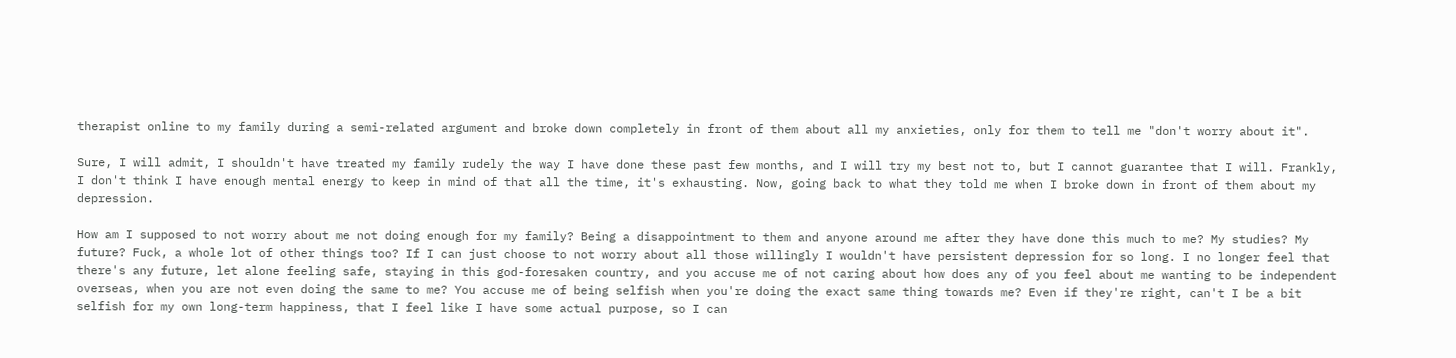therapist online to my family during a semi-related argument and broke down completely in front of them about all my anxieties, only for them to tell me "don't worry about it".

Sure, I will admit, I shouldn't have treated my family rudely the way I have done these past few months, and I will try my best not to, but I cannot guarantee that I will. Frankly, I don't think I have enough mental energy to keep in mind of that all the time, it's exhausting. Now, going back to what they told me when I broke down in front of them about my depression.

How am I supposed to not worry about me not doing enough for my family? Being a disappointment to them and anyone around me after they have done this much to me? My studies? My future? Fuck, a whole lot of other things too? If I can just choose to not worry about all those willingly I wouldn't have persistent depression for so long. I no longer feel that there's any future, let alone feeling safe, staying in this god-foresaken country, and you accuse me of not caring about how does any of you feel about me wanting to be independent overseas, when you are not even doing the same to me? You accuse me of being selfish when you're doing the exact same thing towards me? Even if they're right, can't I be a bit selfish for my own long-term happiness, that I feel like I have some actual purpose, so I can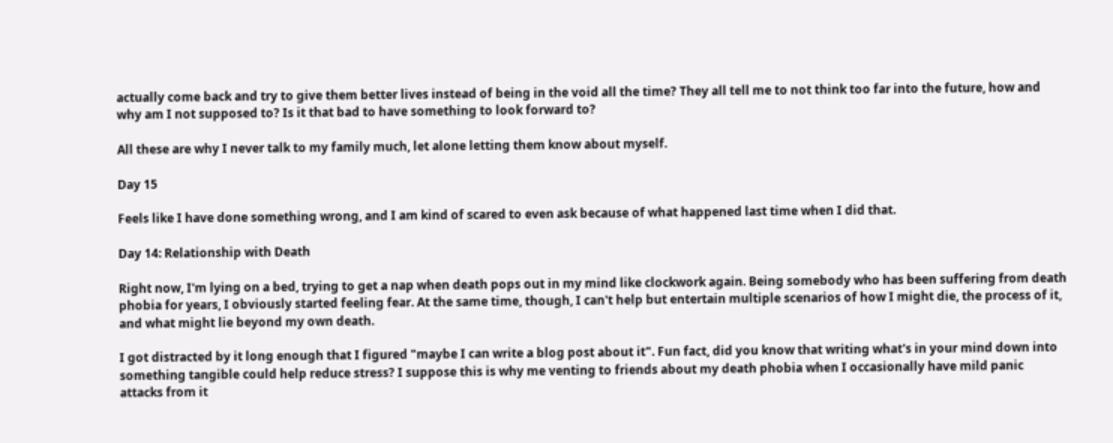actually come back and try to give them better lives instead of being in the void all the time? They all tell me to not think too far into the future, how and why am I not supposed to? Is it that bad to have something to look forward to?

All these are why I never talk to my family much, let alone letting them know about myself.

Day 15

Feels like I have done something wrong, and I am kind of scared to even ask because of what happened last time when I did that.

Day 14: Relationship with Death

Right now, I'm lying on a bed, trying to get a nap when death pops out in my mind like clockwork again. Being somebody who has been suffering from death phobia for years, I obviously started feeling fear. At the same time, though, I can't help but entertain multiple scenarios of how I might die, the process of it, and what might lie beyond my own death.

I got distracted by it long enough that I figured "maybe I can write a blog post about it". Fun fact, did you know that writing what's in your mind down into something tangible could help reduce stress? I suppose this is why me venting to friends about my death phobia when I occasionally have mild panic attacks from it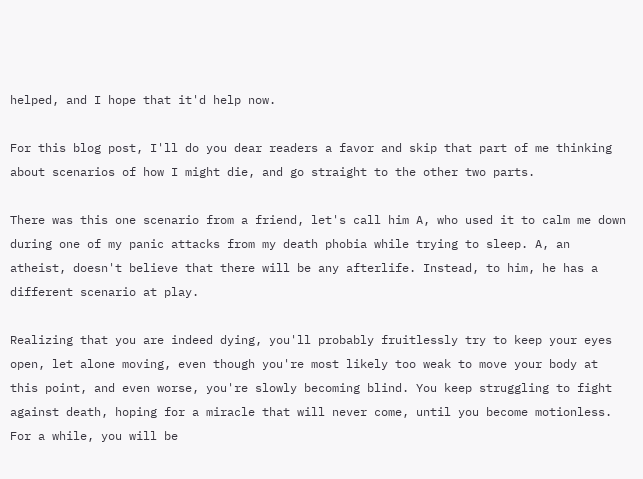helped, and I hope that it'd help now.

For this blog post, I'll do you dear readers a favor and skip that part of me thinking about scenarios of how I might die, and go straight to the other two parts.

There was this one scenario from a friend, let's call him A, who used it to calm me down during one of my panic attacks from my death phobia while trying to sleep. A, an atheist, doesn't believe that there will be any afterlife. Instead, to him, he has a different scenario at play.

Realizing that you are indeed dying, you'll probably fruitlessly try to keep your eyes open, let alone moving, even though you're most likely too weak to move your body at this point, and even worse, you're slowly becoming blind. You keep struggling to fight against death, hoping for a miracle that will never come, until you become motionless. For a while, you will be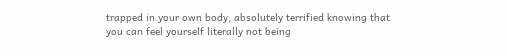trapped in your own body, absolutely terrified knowing that you can feel yourself literally not being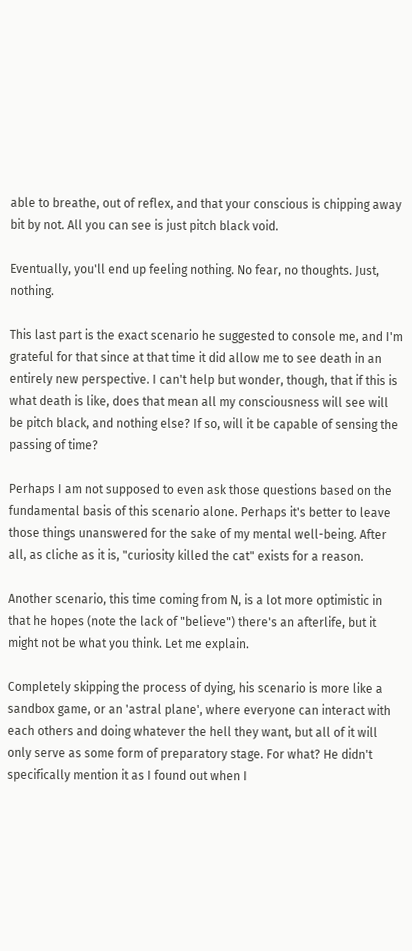able to breathe, out of reflex, and that your conscious is chipping away bit by not. All you can see is just pitch black void.

Eventually, you'll end up feeling nothing. No fear, no thoughts. Just, nothing.

This last part is the exact scenario he suggested to console me, and I'm grateful for that since at that time it did allow me to see death in an entirely new perspective. I can't help but wonder, though, that if this is what death is like, does that mean all my consciousness will see will be pitch black, and nothing else? If so, will it be capable of sensing the passing of time?

Perhaps I am not supposed to even ask those questions based on the fundamental basis of this scenario alone. Perhaps it's better to leave those things unanswered for the sake of my mental well-being. After all, as cliche as it is, "curiosity killed the cat" exists for a reason.

Another scenario, this time coming from N, is a lot more optimistic in that he hopes (note the lack of "believe") there's an afterlife, but it might not be what you think. Let me explain.

Completely skipping the process of dying, his scenario is more like a sandbox game, or an 'astral plane', where everyone can interact with each others and doing whatever the hell they want, but all of it will only serve as some form of preparatory stage. For what? He didn't specifically mention it as I found out when I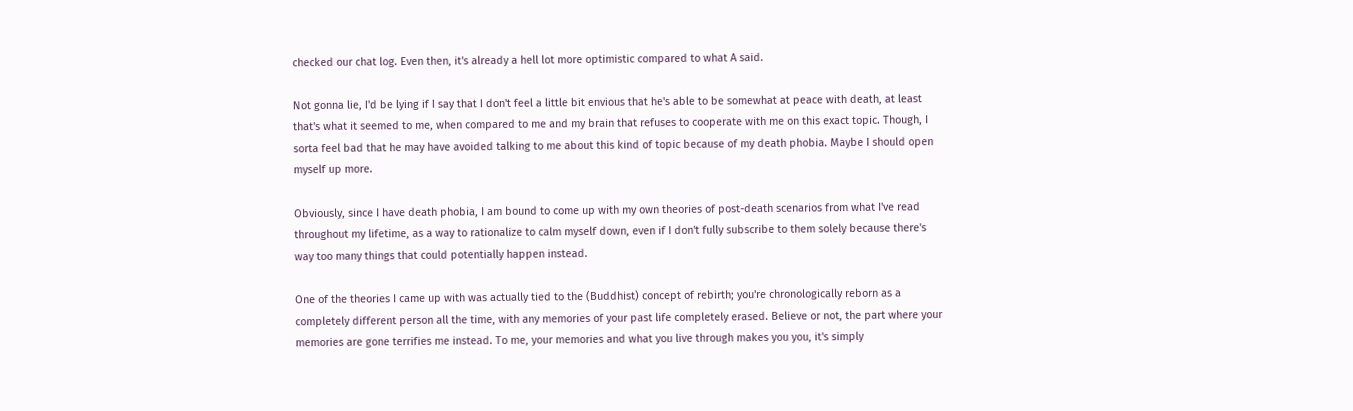checked our chat log. Even then, it's already a hell lot more optimistic compared to what A said.

Not gonna lie, I'd be lying if I say that I don't feel a little bit envious that he's able to be somewhat at peace with death, at least that's what it seemed to me, when compared to me and my brain that refuses to cooperate with me on this exact topic. Though, I sorta feel bad that he may have avoided talking to me about this kind of topic because of my death phobia. Maybe I should open myself up more.

Obviously, since I have death phobia, I am bound to come up with my own theories of post-death scenarios from what I've read throughout my lifetime, as a way to rationalize to calm myself down, even if I don't fully subscribe to them solely because there's way too many things that could potentially happen instead.

One of the theories I came up with was actually tied to the (Buddhist) concept of rebirth; you're chronologically reborn as a completely different person all the time, with any memories of your past life completely erased. Believe or not, the part where your memories are gone terrifies me instead. To me, your memories and what you live through makes you you, it's simply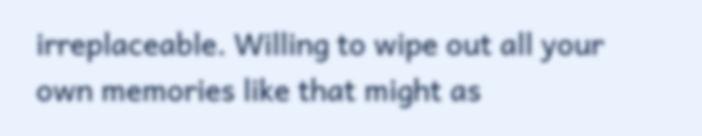irreplaceable. Willing to wipe out all your own memories like that might as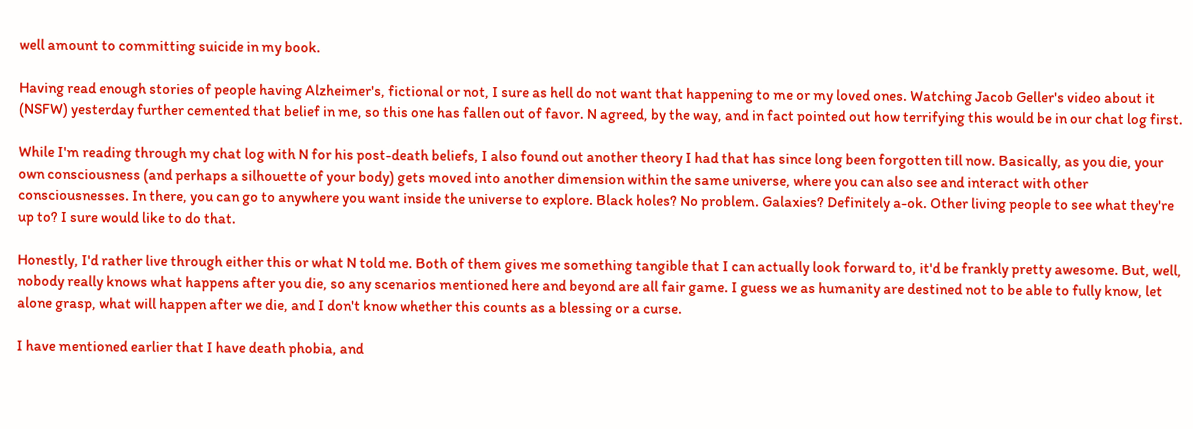well amount to committing suicide in my book.

Having read enough stories of people having Alzheimer's, fictional or not, I sure as hell do not want that happening to me or my loved ones. Watching Jacob Geller's video about it (NSFW) yesterday further cemented that belief in me, so this one has fallen out of favor. N agreed, by the way, and in fact pointed out how terrifying this would be in our chat log first.

While I'm reading through my chat log with N for his post-death beliefs, I also found out another theory I had that has since long been forgotten till now. Basically, as you die, your own consciousness (and perhaps a silhouette of your body) gets moved into another dimension within the same universe, where you can also see and interact with other consciousnesses. In there, you can go to anywhere you want inside the universe to explore. Black holes? No problem. Galaxies? Definitely a-ok. Other living people to see what they're up to? I sure would like to do that.

Honestly, I'd rather live through either this or what N told me. Both of them gives me something tangible that I can actually look forward to, it'd be frankly pretty awesome. But, well, nobody really knows what happens after you die, so any scenarios mentioned here and beyond are all fair game. I guess we as humanity are destined not to be able to fully know, let alone grasp, what will happen after we die, and I don't know whether this counts as a blessing or a curse.

I have mentioned earlier that I have death phobia, and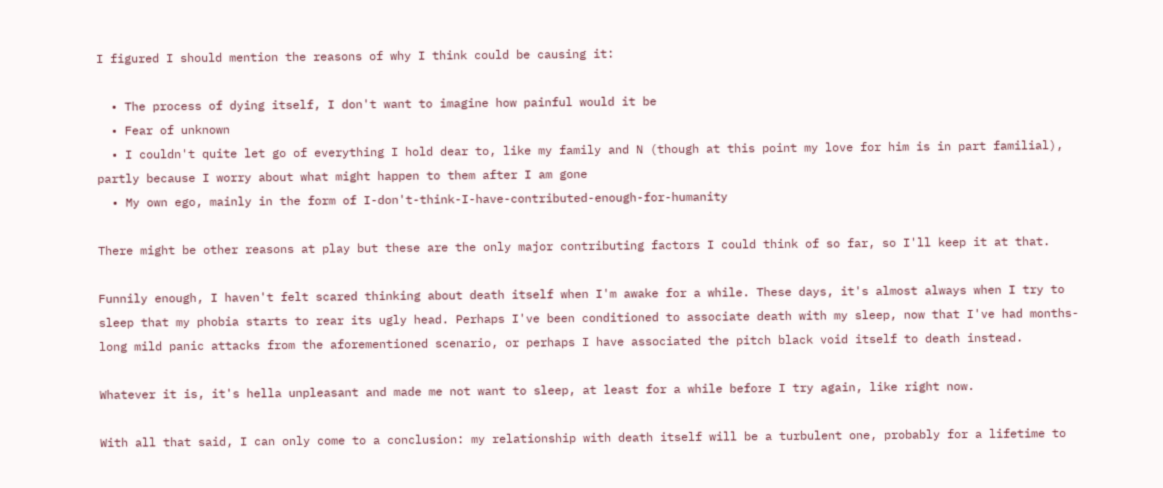I figured I should mention the reasons of why I think could be causing it:

  • The process of dying itself, I don't want to imagine how painful would it be
  • Fear of unknown
  • I couldn't quite let go of everything I hold dear to, like my family and N (though at this point my love for him is in part familial), partly because I worry about what might happen to them after I am gone
  • My own ego, mainly in the form of I-don't-think-I-have-contributed-enough-for-humanity

There might be other reasons at play but these are the only major contributing factors I could think of so far, so I'll keep it at that.

Funnily enough, I haven't felt scared thinking about death itself when I'm awake for a while. These days, it's almost always when I try to sleep that my phobia starts to rear its ugly head. Perhaps I've been conditioned to associate death with my sleep, now that I've had months-long mild panic attacks from the aforementioned scenario, or perhaps I have associated the pitch black void itself to death instead.

Whatever it is, it's hella unpleasant and made me not want to sleep, at least for a while before I try again, like right now.

With all that said, I can only come to a conclusion: my relationship with death itself will be a turbulent one, probably for a lifetime to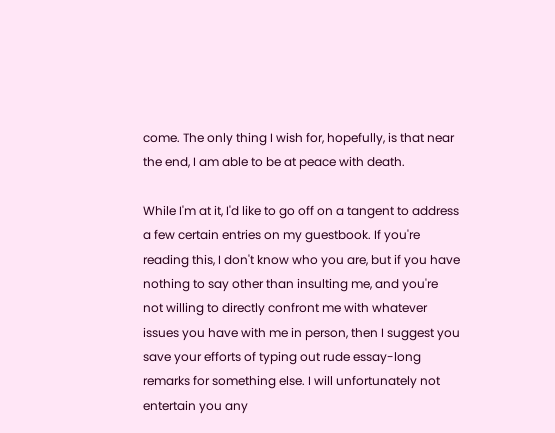come. The only thing I wish for, hopefully, is that near the end, I am able to be at peace with death.

While I'm at it, I'd like to go off on a tangent to address a few certain entries on my guestbook. If you're reading this, I don't know who you are, but if you have nothing to say other than insulting me, and you're not willing to directly confront me with whatever issues you have with me in person, then I suggest you save your efforts of typing out rude essay-long remarks for something else. I will unfortunately not entertain you any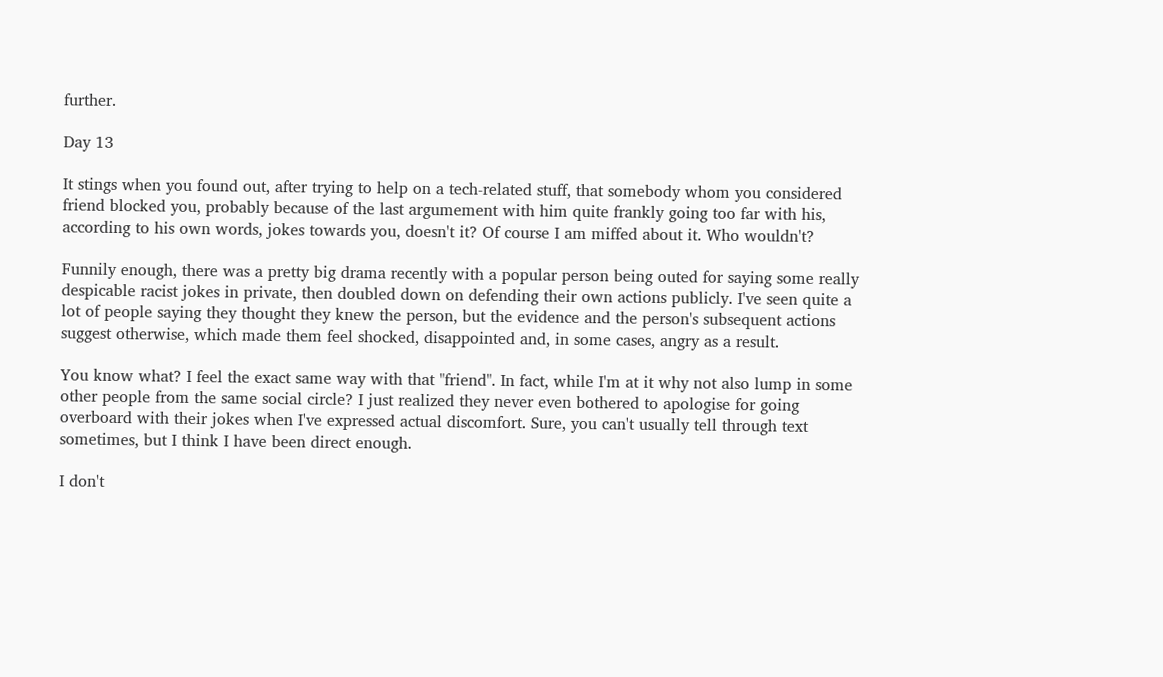further.

Day 13

It stings when you found out, after trying to help on a tech-related stuff, that somebody whom you considered friend blocked you, probably because of the last argumement with him quite frankly going too far with his, according to his own words, jokes towards you, doesn't it? Of course I am miffed about it. Who wouldn't?

Funnily enough, there was a pretty big drama recently with a popular person being outed for saying some really despicable racist jokes in private, then doubled down on defending their own actions publicly. I've seen quite a lot of people saying they thought they knew the person, but the evidence and the person's subsequent actions suggest otherwise, which made them feel shocked, disappointed and, in some cases, angry as a result.

You know what? I feel the exact same way with that "friend". In fact, while I'm at it why not also lump in some other people from the same social circle? I just realized they never even bothered to apologise for going overboard with their jokes when I've expressed actual discomfort. Sure, you can't usually tell through text sometimes, but I think I have been direct enough.

I don't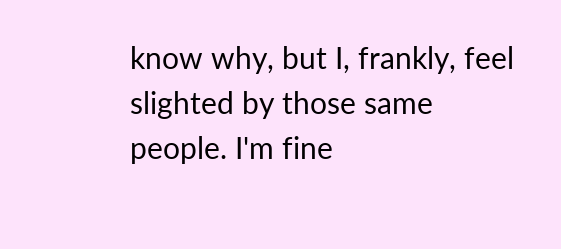know why, but I, frankly, feel slighted by those same people. I'm fine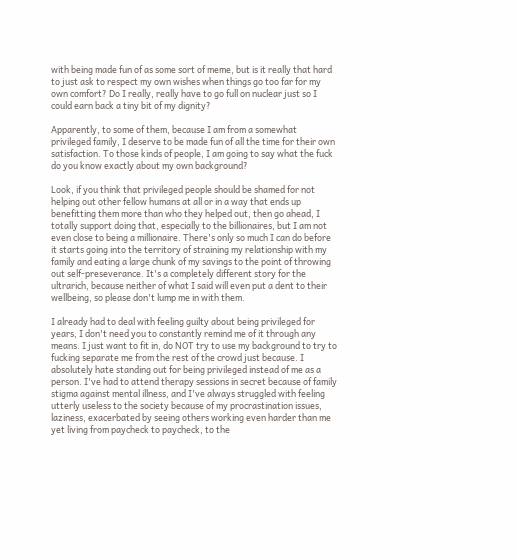with being made fun of as some sort of meme, but is it really that hard to just ask to respect my own wishes when things go too far for my own comfort? Do I really, really have to go full on nuclear just so I could earn back a tiny bit of my dignity?

Apparently, to some of them, because I am from a somewhat privileged family, I deserve to be made fun of all the time for their own satisfaction. To those kinds of people, I am going to say what the fuck do you know exactly about my own background?

Look, if you think that privileged people should be shamed for not helping out other fellow humans at all or in a way that ends up benefitting them more than who they helped out, then go ahead, I totally support doing that, especially to the billionaires, but I am not even close to being a millionaire. There's only so much I can do before it starts going into the territory of straining my relationship with my family and eating a large chunk of my savings to the point of throwing out self-preseverance. It's a completely different story for the ultrarich, because neither of what I said will even put a dent to their wellbeing, so please don't lump me in with them.

I already had to deal with feeling guilty about being privileged for years, I don't need you to constantly remind me of it through any means. I just want to fit in, do NOT try to use my background to try to fucking separate me from the rest of the crowd just because. I absolutely hate standing out for being privileged instead of me as a person. I've had to attend therapy sessions in secret because of family stigma against mental illness, and I've always struggled with feeling utterly useless to the society because of my procrastination issues, laziness, exacerbated by seeing others working even harder than me yet living from paycheck to paycheck, to the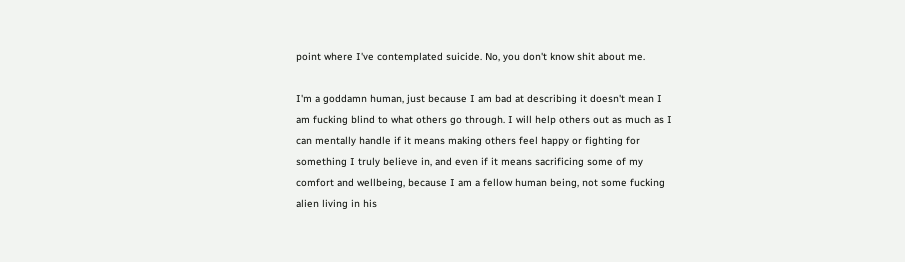point where I've contemplated suicide. No, you don't know shit about me.

I'm a goddamn human, just because I am bad at describing it doesn't mean I am fucking blind to what others go through. I will help others out as much as I can mentally handle if it means making others feel happy or fighting for something I truly believe in, and even if it means sacrificing some of my comfort and wellbeing, because I am a fellow human being, not some fucking alien living in his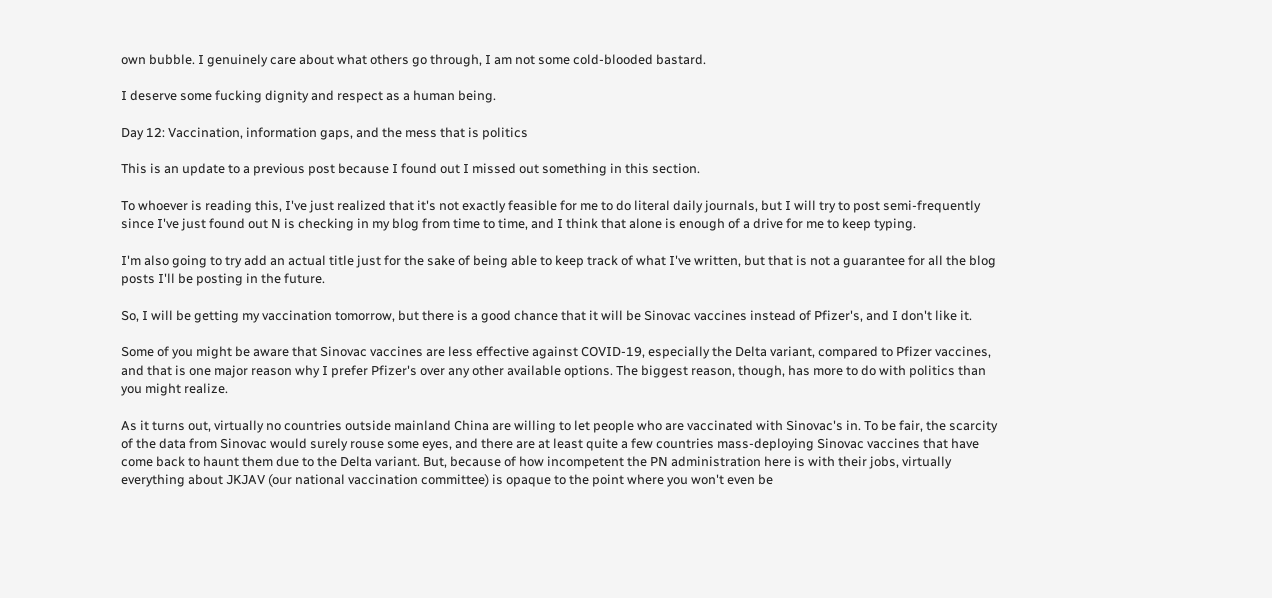own bubble. I genuinely care about what others go through, I am not some cold-blooded bastard.

I deserve some fucking dignity and respect as a human being.

Day 12: Vaccination, information gaps, and the mess that is politics

This is an update to a previous post because I found out I missed out something in this section.

To whoever is reading this, I've just realized that it's not exactly feasible for me to do literal daily journals, but I will try to post semi-frequently since I've just found out N is checking in my blog from time to time, and I think that alone is enough of a drive for me to keep typing.

I'm also going to try add an actual title just for the sake of being able to keep track of what I've written, but that is not a guarantee for all the blog posts I'll be posting in the future.

So, I will be getting my vaccination tomorrow, but there is a good chance that it will be Sinovac vaccines instead of Pfizer's, and I don't like it.

Some of you might be aware that Sinovac vaccines are less effective against COVID-19, especially the Delta variant, compared to Pfizer vaccines, and that is one major reason why I prefer Pfizer's over any other available options. The biggest reason, though, has more to do with politics than you might realize.

As it turns out, virtually no countries outside mainland China are willing to let people who are vaccinated with Sinovac's in. To be fair, the scarcity of the data from Sinovac would surely rouse some eyes, and there are at least quite a few countries mass-deploying Sinovac vaccines that have come back to haunt them due to the Delta variant. But, because of how incompetent the PN administration here is with their jobs, virtually everything about JKJAV (our national vaccination committee) is opaque to the point where you won't even be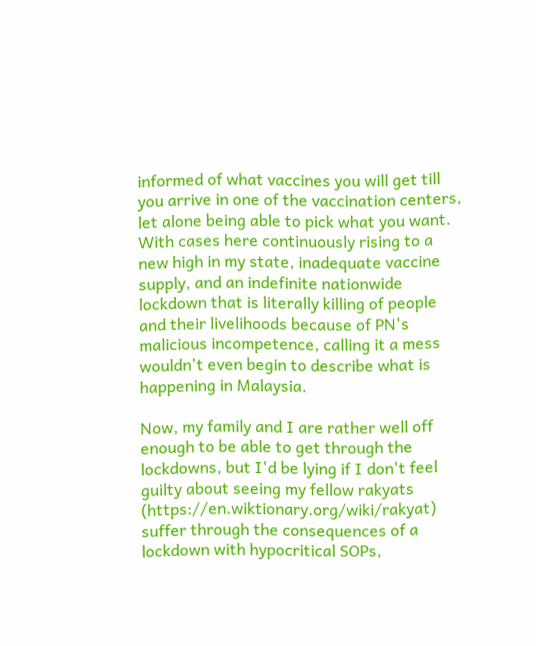informed of what vaccines you will get till you arrive in one of the vaccination centers, let alone being able to pick what you want. With cases here continuously rising to a new high in my state, inadequate vaccine supply, and an indefinite nationwide lockdown that is literally killing of people and their livelihoods because of PN's malicious incompetence, calling it a mess wouldn't even begin to describe what is happening in Malaysia.

Now, my family and I are rather well off enough to be able to get through the lockdowns, but I'd be lying if I don't feel guilty about seeing my fellow rakyats (https://en.wiktionary.org/wiki/rakyat) suffer through the consequences of a lockdown with hypocritical SOPs,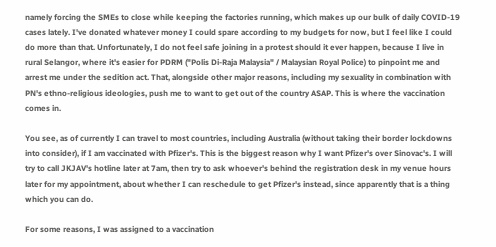namely forcing the SMEs to close while keeping the factories running, which makes up our bulk of daily COVID-19 cases lately. I've donated whatever money I could spare according to my budgets for now, but I feel like I could do more than that. Unfortunately, I do not feel safe joining in a protest should it ever happen, because I live in rural Selangor, where it's easier for PDRM ("Polis Di-Raja Malaysia" / Malaysian Royal Police) to pinpoint me and arrest me under the sedition act. That, alongside other major reasons, including my sexuality in combination with PN's ethno-religious ideologies, push me to want to get out of the country ASAP. This is where the vaccination comes in.

You see, as of currently I can travel to most countries, including Australia (without taking their border lockdowns into consider), if I am vaccinated with Pfizer's. This is the biggest reason why I want Pfizer's over Sinovac's. I will try to call JKJAV's hotline later at 7am, then try to ask whoever's behind the registration desk in my venue hours later for my appointment, about whether I can reschedule to get Pfizer's instead, since apparently that is a thing which you can do.

For some reasons, I was assigned to a vaccination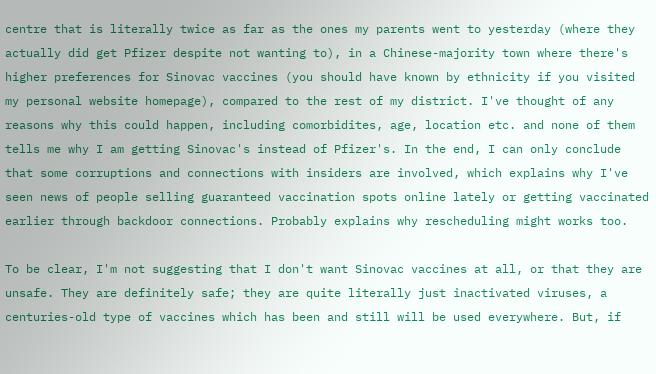centre that is literally twice as far as the ones my parents went to yesterday (where they actually did get Pfizer despite not wanting to), in a Chinese-majority town where there's higher preferences for Sinovac vaccines (you should have known by ethnicity if you visited my personal website homepage), compared to the rest of my district. I've thought of any reasons why this could happen, including comorbidites, age, location etc. and none of them tells me why I am getting Sinovac's instead of Pfizer's. In the end, I can only conclude that some corruptions and connections with insiders are involved, which explains why I've seen news of people selling guaranteed vaccination spots online lately or getting vaccinated earlier through backdoor connections. Probably explains why rescheduling might works too.

To be clear, I'm not suggesting that I don't want Sinovac vaccines at all, or that they are unsafe. They are definitely safe; they are quite literally just inactivated viruses, a centuries-old type of vaccines which has been and still will be used everywhere. But, if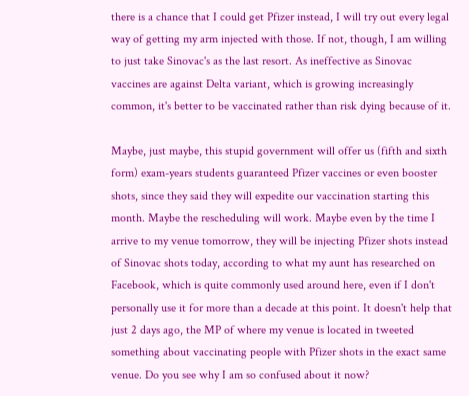there is a chance that I could get Pfizer instead, I will try out every legal way of getting my arm injected with those. If not, though, I am willing to just take Sinovac's as the last resort. As ineffective as Sinovac vaccines are against Delta variant, which is growing increasingly common, it's better to be vaccinated rather than risk dying because of it.

Maybe, just maybe, this stupid government will offer us (fifth and sixth form) exam-years students guaranteed Pfizer vaccines or even booster shots, since they said they will expedite our vaccination starting this month. Maybe the rescheduling will work. Maybe even by the time I arrive to my venue tomorrow, they will be injecting Pfizer shots instead of Sinovac shots today, according to what my aunt has researched on Facebook, which is quite commonly used around here, even if I don't personally use it for more than a decade at this point. It doesn't help that just 2 days ago, the MP of where my venue is located in tweeted something about vaccinating people with Pfizer shots in the exact same venue. Do you see why I am so confused about it now?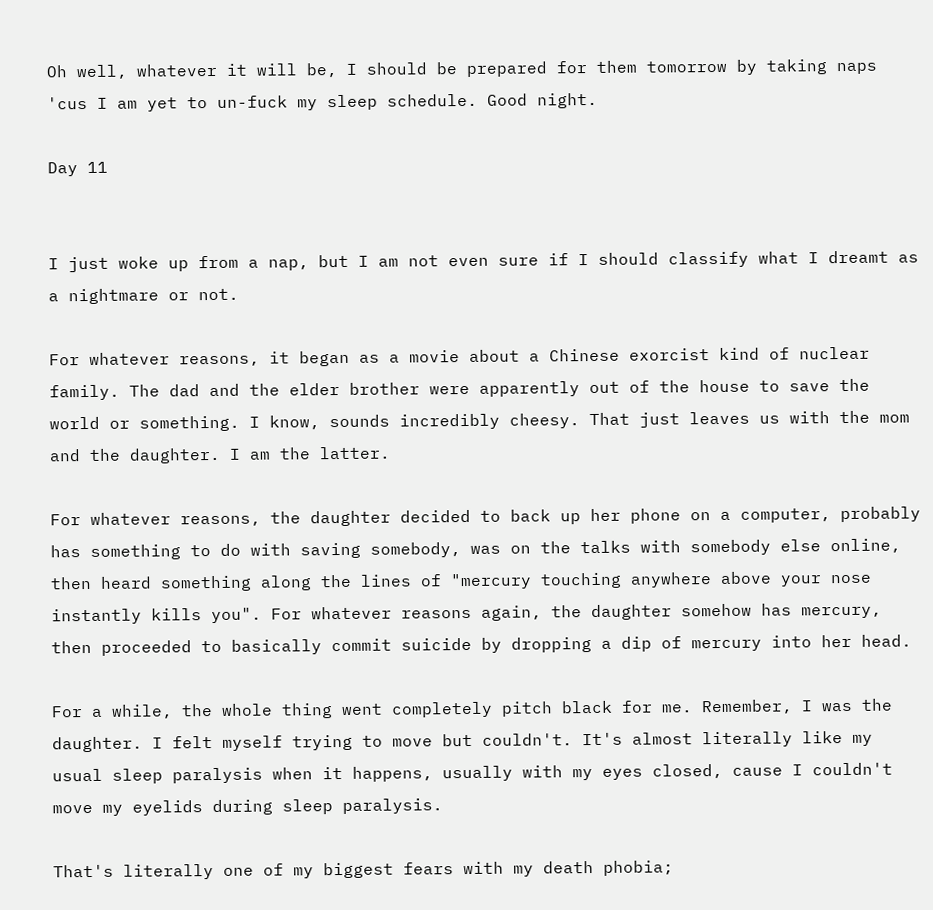Oh well, whatever it will be, I should be prepared for them tomorrow by taking naps 'cus I am yet to un-fuck my sleep schedule. Good night.

Day 11


I just woke up from a nap, but I am not even sure if I should classify what I dreamt as a nightmare or not.

For whatever reasons, it began as a movie about a Chinese exorcist kind of nuclear family. The dad and the elder brother were apparently out of the house to save the world or something. I know, sounds incredibly cheesy. That just leaves us with the mom and the daughter. I am the latter.

For whatever reasons, the daughter decided to back up her phone on a computer, probably has something to do with saving somebody, was on the talks with somebody else online, then heard something along the lines of "mercury touching anywhere above your nose instantly kills you". For whatever reasons again, the daughter somehow has mercury, then proceeded to basically commit suicide by dropping a dip of mercury into her head.

For a while, the whole thing went completely pitch black for me. Remember, I was the daughter. I felt myself trying to move but couldn't. It's almost literally like my usual sleep paralysis when it happens, usually with my eyes closed, cause I couldn't move my eyelids during sleep paralysis.

That's literally one of my biggest fears with my death phobia;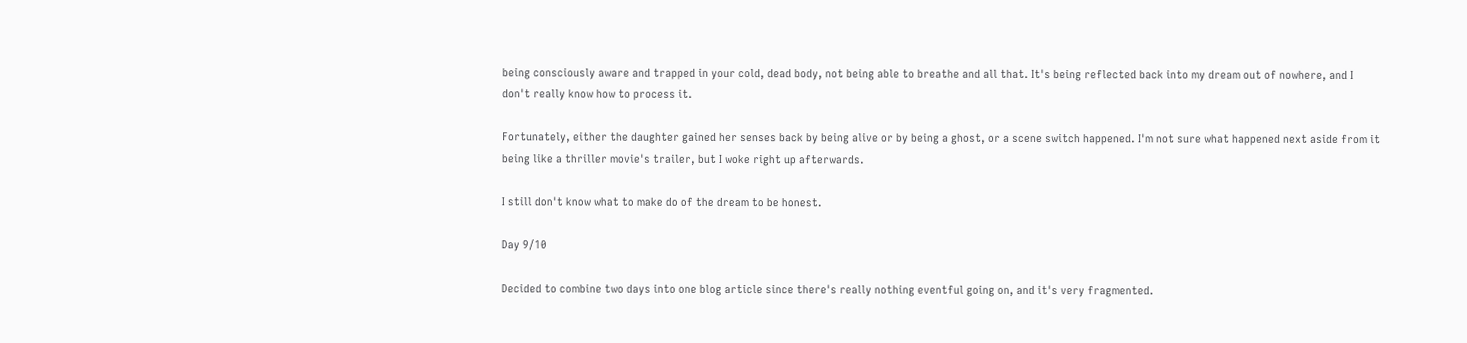being consciously aware and trapped in your cold, dead body, not being able to breathe and all that. It's being reflected back into my dream out of nowhere, and I don't really know how to process it.

Fortunately, either the daughter gained her senses back by being alive or by being a ghost, or a scene switch happened. I'm not sure what happened next aside from it being like a thriller movie's trailer, but I woke right up afterwards.

I still don't know what to make do of the dream to be honest.

Day 9/10

Decided to combine two days into one blog article since there's really nothing eventful going on, and it's very fragmented.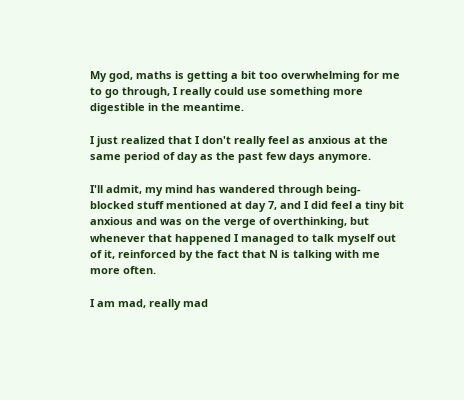My god, maths is getting a bit too overwhelming for me to go through, I really could use something more digestible in the meantime.

I just realized that I don't really feel as anxious at the same period of day as the past few days anymore.

I'll admit, my mind has wandered through being-blocked stuff mentioned at day 7, and I did feel a tiny bit anxious and was on the verge of overthinking, but whenever that happened I managed to talk myself out of it, reinforced by the fact that N is talking with me more often.

I am mad, really mad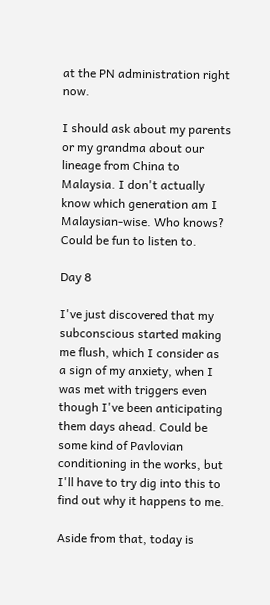at the PN administration right now.

I should ask about my parents or my grandma about our lineage from China to Malaysia. I don't actually know which generation am I Malaysian-wise. Who knows? Could be fun to listen to.

Day 8

I've just discovered that my subconscious started making me flush, which I consider as a sign of my anxiety, when I was met with triggers even though I've been anticipating them days ahead. Could be some kind of Pavlovian conditioning in the works, but I'll have to try dig into this to find out why it happens to me.

Aside from that, today is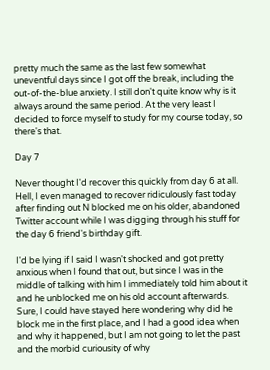pretty much the same as the last few somewhat uneventful days since I got off the break, including the out-of-the-blue anxiety. I still don't quite know why is it always around the same period. At the very least I decided to force myself to study for my course today, so there's that.

Day 7

Never thought I'd recover this quickly from day 6 at all. Hell, I even managed to recover ridiculously fast today after finding out N blocked me on his older, abandoned Twitter account while I was digging through his stuff for the day 6 friend's birthday gift.

I'd be lying if I said I wasn't shocked and got pretty anxious when I found that out, but since I was in the middle of talking with him I immediately told him about it and he unblocked me on his old account afterwards. Sure, I could have stayed here wondering why did he block me in the first place, and I had a good idea when and why it happened, but I am not going to let the past and the morbid curiousity of why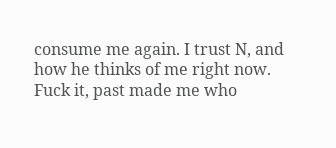consume me again. I trust N, and how he thinks of me right now. Fuck it, past made me who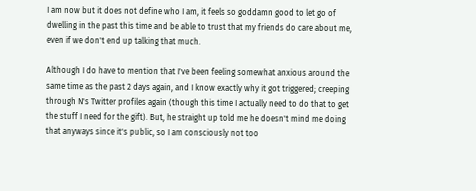I am now but it does not define who I am, it feels so goddamn good to let go of dwelling in the past this time and be able to trust that my friends do care about me, even if we don't end up talking that much.

Although I do have to mention that I've been feeling somewhat anxious around the same time as the past 2 days again, and I know exactly why it got triggered; creeping through N's Twitter profiles again (though this time I actually need to do that to get the stuff I need for the gift). But, he straight up told me he doesn't mind me doing that anyways since it's public, so I am consciously not too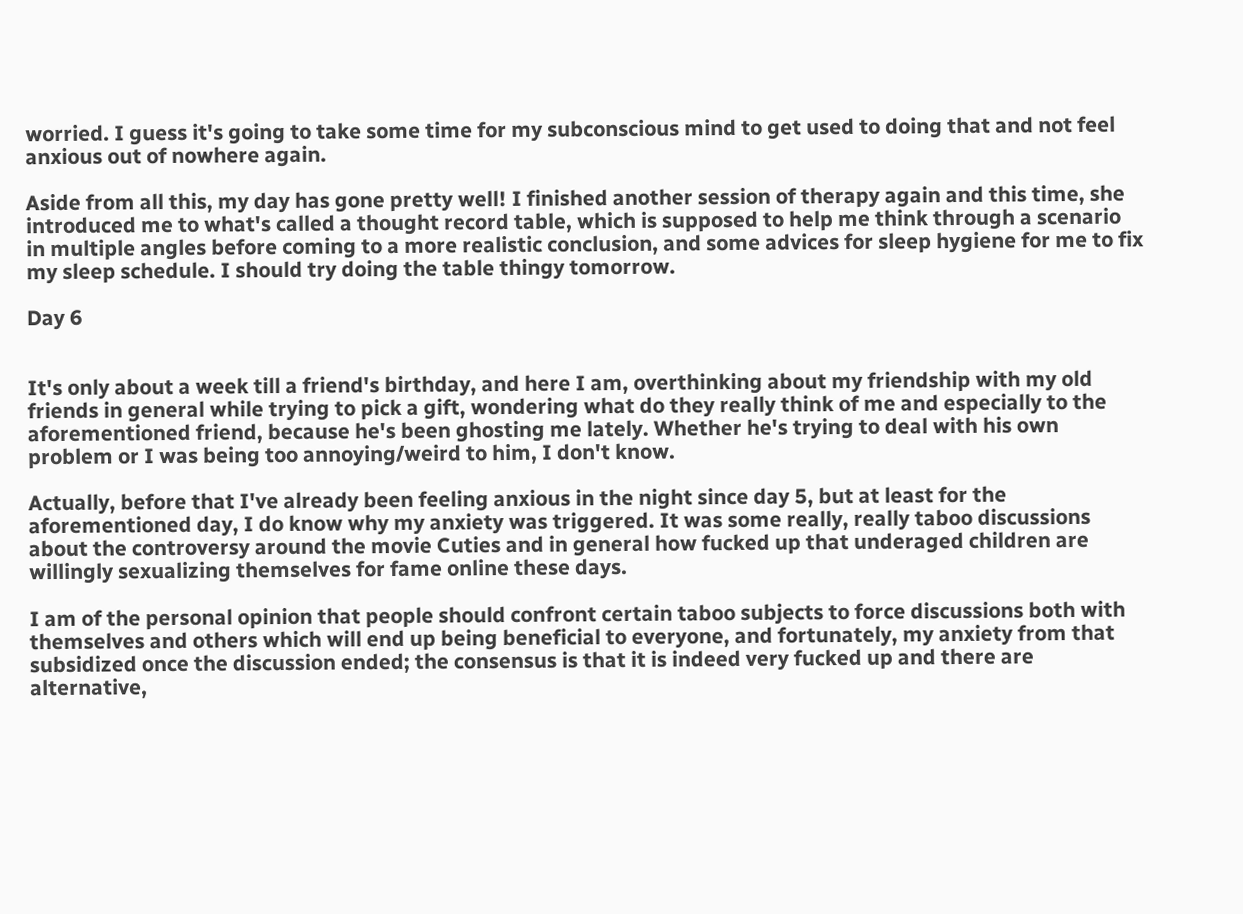worried. I guess it's going to take some time for my subconscious mind to get used to doing that and not feel anxious out of nowhere again.

Aside from all this, my day has gone pretty well! I finished another session of therapy again and this time, she introduced me to what's called a thought record table, which is supposed to help me think through a scenario in multiple angles before coming to a more realistic conclusion, and some advices for sleep hygiene for me to fix my sleep schedule. I should try doing the table thingy tomorrow.

Day 6


It's only about a week till a friend's birthday, and here I am, overthinking about my friendship with my old friends in general while trying to pick a gift, wondering what do they really think of me and especially to the aforementioned friend, because he's been ghosting me lately. Whether he's trying to deal with his own problem or I was being too annoying/weird to him, I don't know.

Actually, before that I've already been feeling anxious in the night since day 5, but at least for the aforementioned day, I do know why my anxiety was triggered. It was some really, really taboo discussions about the controversy around the movie Cuties and in general how fucked up that underaged children are willingly sexualizing themselves for fame online these days.

I am of the personal opinion that people should confront certain taboo subjects to force discussions both with themselves and others which will end up being beneficial to everyone, and fortunately, my anxiety from that subsidized once the discussion ended; the consensus is that it is indeed very fucked up and there are alternative,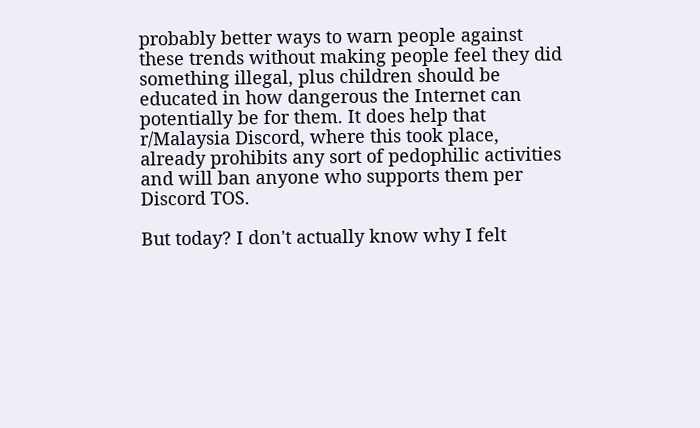probably better ways to warn people against these trends without making people feel they did something illegal, plus children should be educated in how dangerous the Internet can potentially be for them. It does help that r/Malaysia Discord, where this took place, already prohibits any sort of pedophilic activities and will ban anyone who supports them per Discord TOS.

But today? I don't actually know why I felt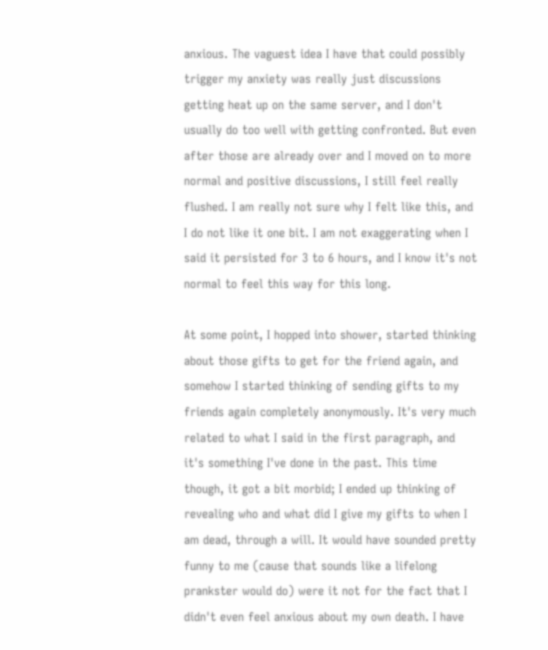anxious. The vaguest idea I have that could possibly trigger my anxiety was really just discussions getting heat up on the same server, and I don't usually do too well with getting confronted. But even after those are already over and I moved on to more normal and positive discussions, I still feel really flushed. I am really not sure why I felt like this, and I do not like it one bit. I am not exaggerating when I said it persisted for 3 to 6 hours, and I know it's not normal to feel this way for this long.

At some point, I hopped into shower, started thinking about those gifts to get for the friend again, and somehow I started thinking of sending gifts to my friends again completely anonymously. It's very much related to what I said in the first paragraph, and it's something I've done in the past. This time though, it got a bit morbid; I ended up thinking of revealing who and what did I give my gifts to when I am dead, through a will. It would have sounded pretty funny to me (cause that sounds like a lifelong prankster would do) were it not for the fact that I didn't even feel anxious about my own death. I have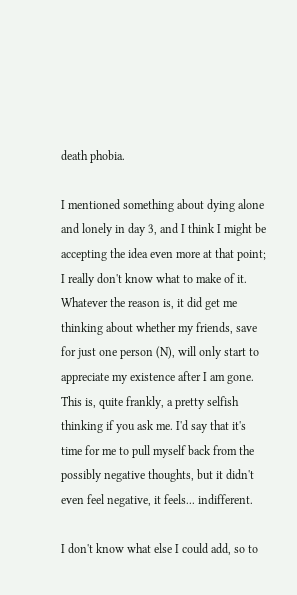death phobia.

I mentioned something about dying alone and lonely in day 3, and I think I might be accepting the idea even more at that point; I really don't know what to make of it. Whatever the reason is, it did get me thinking about whether my friends, save for just one person (N), will only start to appreciate my existence after I am gone. This is, quite frankly, a pretty selfish thinking if you ask me. I'd say that it's time for me to pull myself back from the possibly negative thoughts, but it didn't even feel negative, it feels... indifferent.

I don't know what else I could add, so to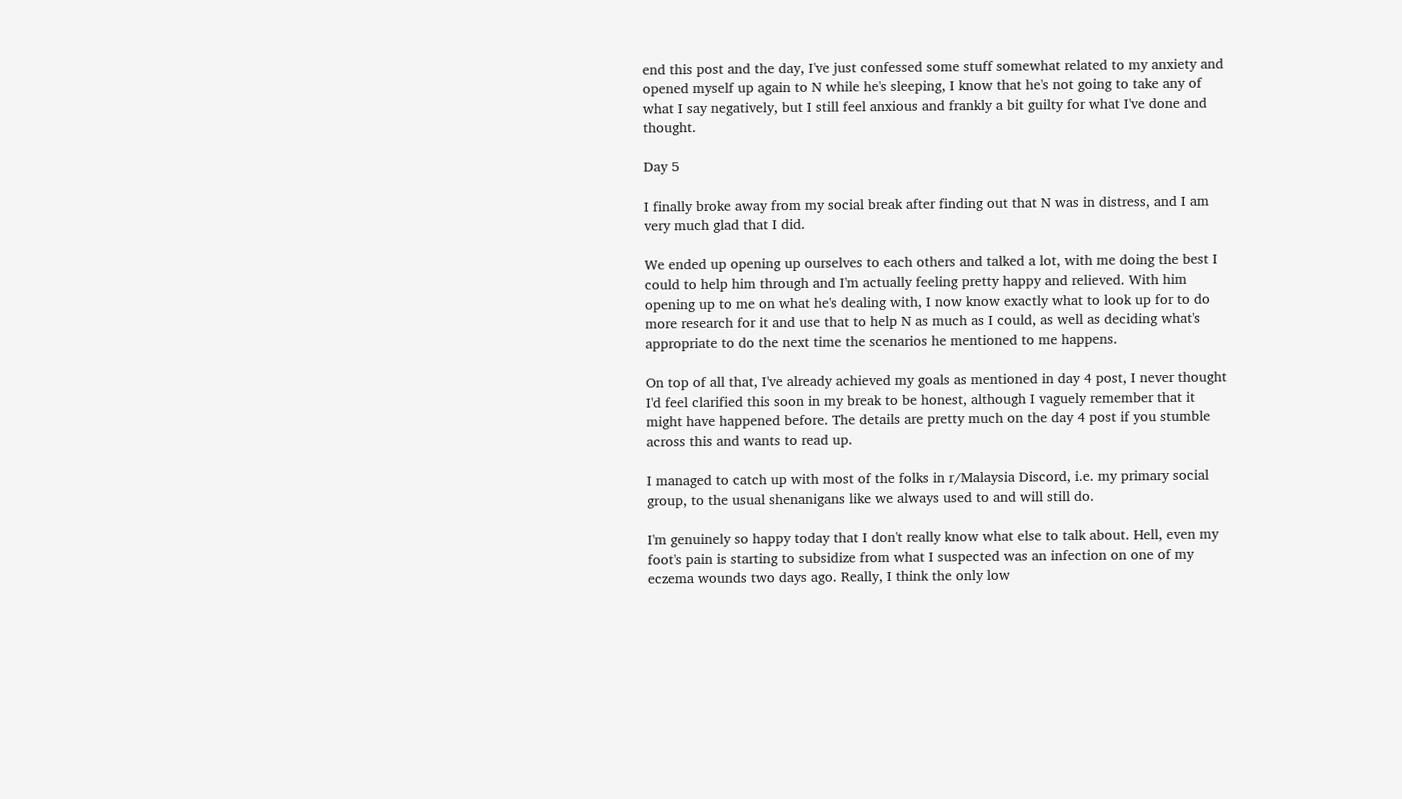end this post and the day, I've just confessed some stuff somewhat related to my anxiety and opened myself up again to N while he's sleeping, I know that he's not going to take any of what I say negatively, but I still feel anxious and frankly a bit guilty for what I've done and thought.

Day 5

I finally broke away from my social break after finding out that N was in distress, and I am very much glad that I did.

We ended up opening up ourselves to each others and talked a lot, with me doing the best I could to help him through and I'm actually feeling pretty happy and relieved. With him opening up to me on what he's dealing with, I now know exactly what to look up for to do more research for it and use that to help N as much as I could, as well as deciding what's appropriate to do the next time the scenarios he mentioned to me happens.

On top of all that, I've already achieved my goals as mentioned in day 4 post, I never thought I'd feel clarified this soon in my break to be honest, although I vaguely remember that it might have happened before. The details are pretty much on the day 4 post if you stumble across this and wants to read up.

I managed to catch up with most of the folks in r/Malaysia Discord, i.e. my primary social group, to the usual shenanigans like we always used to and will still do.

I'm genuinely so happy today that I don't really know what else to talk about. Hell, even my foot's pain is starting to subsidize from what I suspected was an infection on one of my eczema wounds two days ago. Really, I think the only low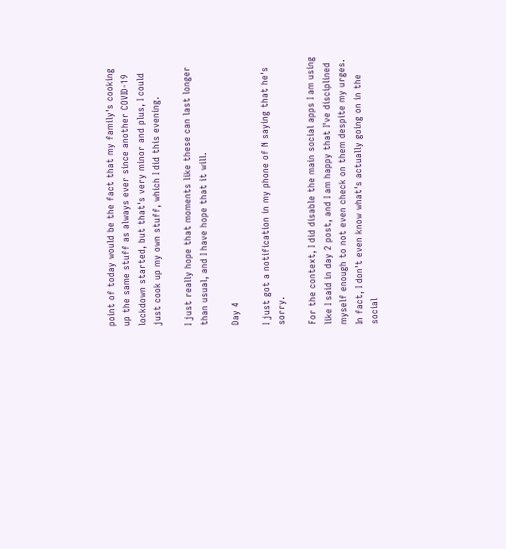point of today would be the fact that my family's cooking up the same stuff as always ever since another COVID-19 lockdown started, but that's very minor and plus, I could just cook up my own stuff, which I did this evening.

I just really hope that moments like these can last longer than usual, and I have hope that it will.

Day 4

I just got a notification in my phone of N saying that he's sorry.

For the context, I did disable the main social apps I am using like I said in day 2 post, and I am happy that I've disciplined myself enough to not even check on them despite my urges. In fact, I don't even know what's actually going on in the social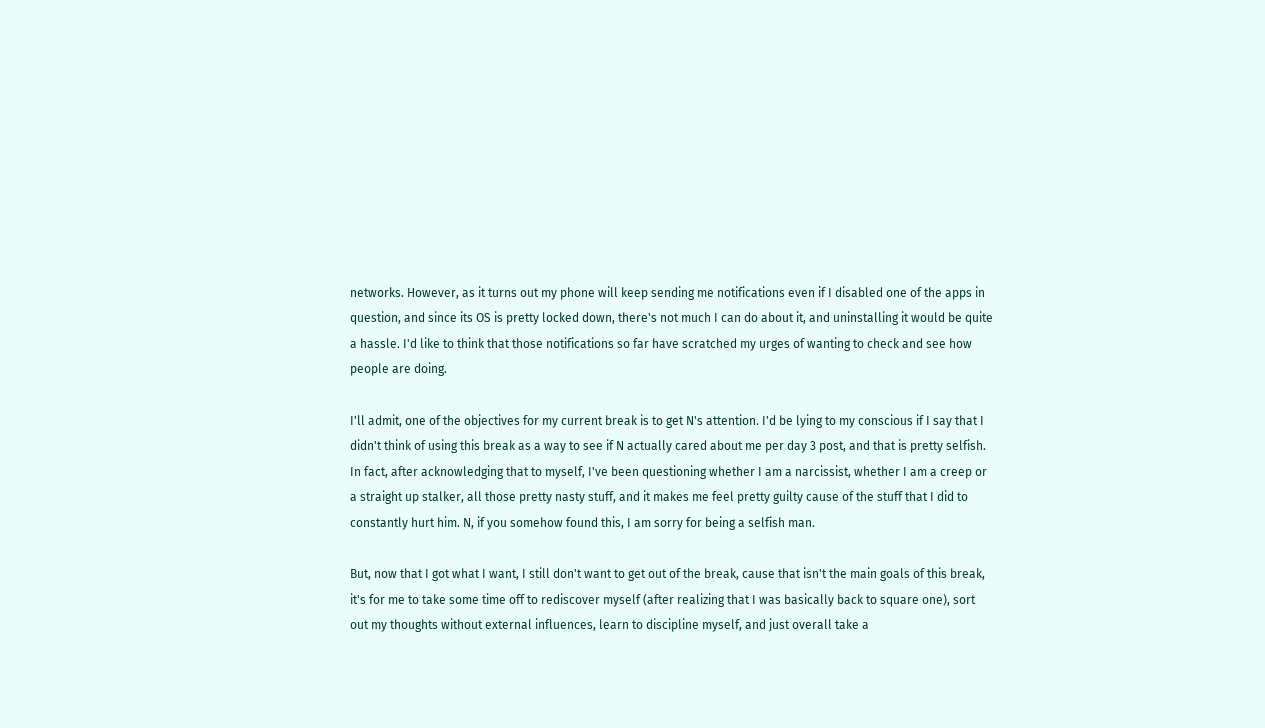networks. However, as it turns out my phone will keep sending me notifications even if I disabled one of the apps in question, and since its OS is pretty locked down, there's not much I can do about it, and uninstalling it would be quite a hassle. I'd like to think that those notifications so far have scratched my urges of wanting to check and see how people are doing.

I'll admit, one of the objectives for my current break is to get N's attention. I'd be lying to my conscious if I say that I didn't think of using this break as a way to see if N actually cared about me per day 3 post, and that is pretty selfish. In fact, after acknowledging that to myself, I've been questioning whether I am a narcissist, whether I am a creep or a straight up stalker, all those pretty nasty stuff, and it makes me feel pretty guilty cause of the stuff that I did to constantly hurt him. N, if you somehow found this, I am sorry for being a selfish man.

But, now that I got what I want, I still don't want to get out of the break, cause that isn't the main goals of this break, it's for me to take some time off to rediscover myself (after realizing that I was basically back to square one), sort out my thoughts without external influences, learn to discipline myself, and just overall take a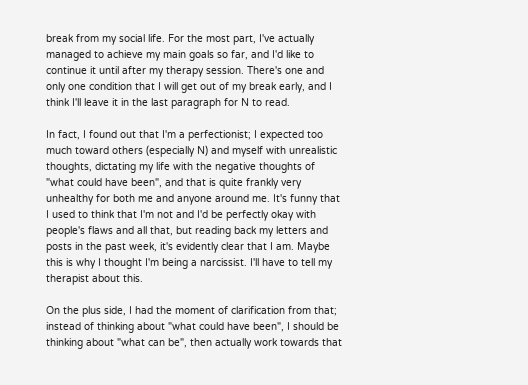break from my social life. For the most part, I've actually managed to achieve my main goals so far, and I'd like to continue it until after my therapy session. There's one and only one condition that I will get out of my break early, and I think I'll leave it in the last paragraph for N to read.

In fact, I found out that I'm a perfectionist; I expected too much toward others (especially N) and myself with unrealistic thoughts, dictating my life with the negative thoughts of "what could have been", and that is quite frankly very unhealthy for both me and anyone around me. It's funny that I used to think that I'm not and I'd be perfectly okay with people's flaws and all that, but reading back my letters and posts in the past week, it's evidently clear that I am. Maybe this is why I thought I'm being a narcissist. I'll have to tell my therapist about this.

On the plus side, I had the moment of clarification from that; instead of thinking about "what could have been", I should be thinking about "what can be", then actually work towards that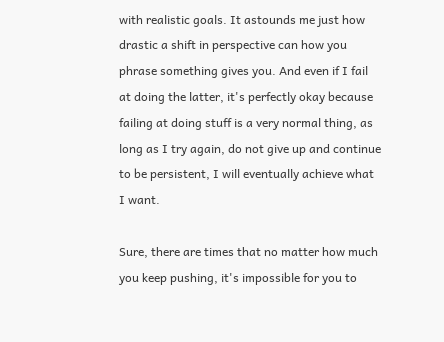with realistic goals. It astounds me just how drastic a shift in perspective can how you phrase something gives you. And even if I fail at doing the latter, it's perfectly okay because failing at doing stuff is a very normal thing, as long as I try again, do not give up and continue to be persistent, I will eventually achieve what I want.

Sure, there are times that no matter how much you keep pushing, it's impossible for you to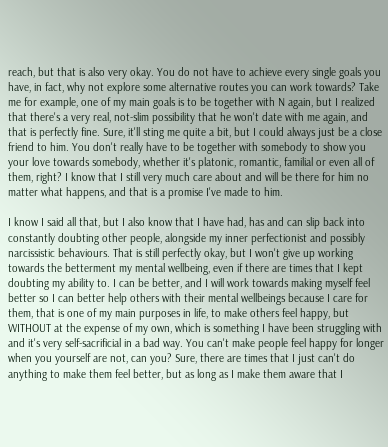reach, but that is also very okay. You do not have to achieve every single goals you have, in fact, why not explore some alternative routes you can work towards? Take me for example, one of my main goals is to be together with N again, but I realized that there's a very real, not-slim possibility that he won't date with me again, and that is perfectly fine. Sure, it'll sting me quite a bit, but I could always just be a close friend to him. You don't really have to be together with somebody to show you your love towards somebody, whether it's platonic, romantic, familial or even all of them, right? I know that I still very much care about and will be there for him no matter what happens, and that is a promise I've made to him.

I know I said all that, but I also know that I have had, has and can slip back into constantly doubting other people, alongside my inner perfectionist and possibly narcissistic behaviours. That is still perfectly okay, but I won't give up working towards the betterment my mental wellbeing, even if there are times that I kept doubting my ability to. I can be better, and I will work towards making myself feel better so I can better help others with their mental wellbeings because I care for them, that is one of my main purposes in life, to make others feel happy, but WITHOUT at the expense of my own, which is something I have been struggling with and it's very self-sacrificial in a bad way. You can't make people feel happy for longer when you yourself are not, can you? Sure, there are times that I just can't do anything to make them feel better, but as long as I make them aware that I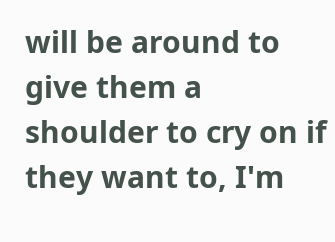will be around to give them a shoulder to cry on if they want to, I'm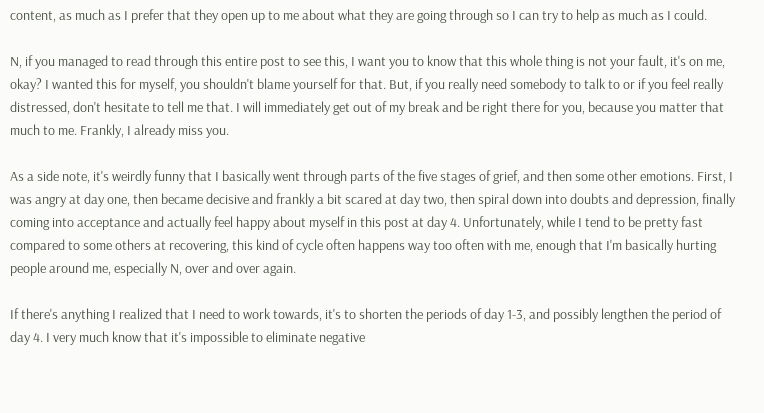content, as much as I prefer that they open up to me about what they are going through so I can try to help as much as I could.

N, if you managed to read through this entire post to see this, I want you to know that this whole thing is not your fault, it's on me, okay? I wanted this for myself, you shouldn't blame yourself for that. But, if you really need somebody to talk to or if you feel really distressed, don't hesitate to tell me that. I will immediately get out of my break and be right there for you, because you matter that much to me. Frankly, I already miss you.

As a side note, it's weirdly funny that I basically went through parts of the five stages of grief, and then some other emotions. First, I was angry at day one, then became decisive and frankly a bit scared at day two, then spiral down into doubts and depression, finally coming into acceptance and actually feel happy about myself in this post at day 4. Unfortunately, while I tend to be pretty fast compared to some others at recovering, this kind of cycle often happens way too often with me, enough that I'm basically hurting people around me, especially N, over and over again.

If there's anything I realized that I need to work towards, it's to shorten the periods of day 1-3, and possibly lengthen the period of day 4. I very much know that it's impossible to eliminate negative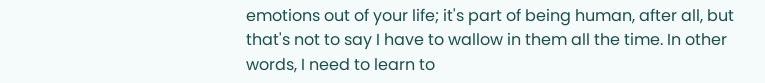emotions out of your life; it's part of being human, after all, but that's not to say I have to wallow in them all the time. In other words, I need to learn to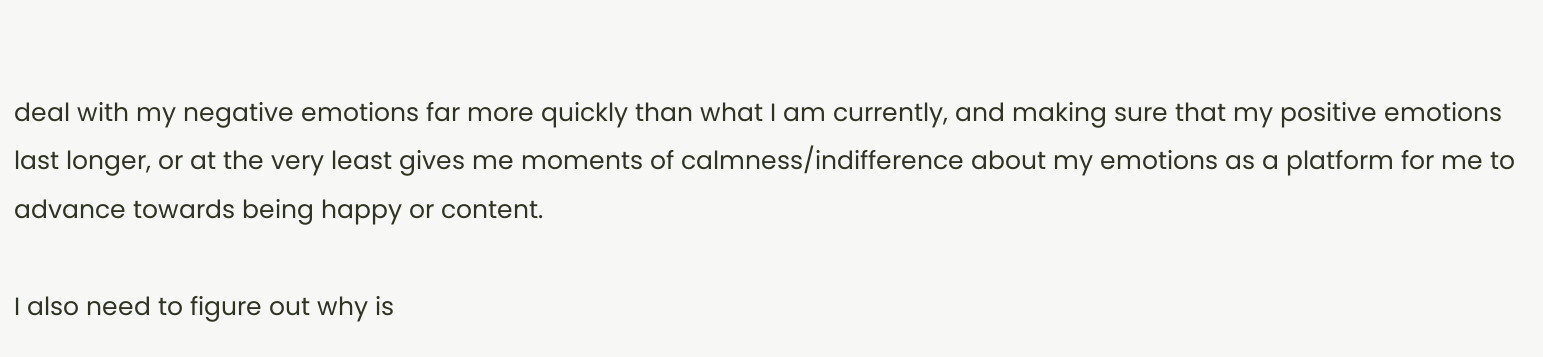deal with my negative emotions far more quickly than what I am currently, and making sure that my positive emotions last longer, or at the very least gives me moments of calmness/indifference about my emotions as a platform for me to advance towards being happy or content.

I also need to figure out why is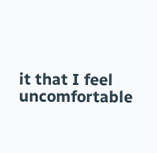it that I feel uncomfortable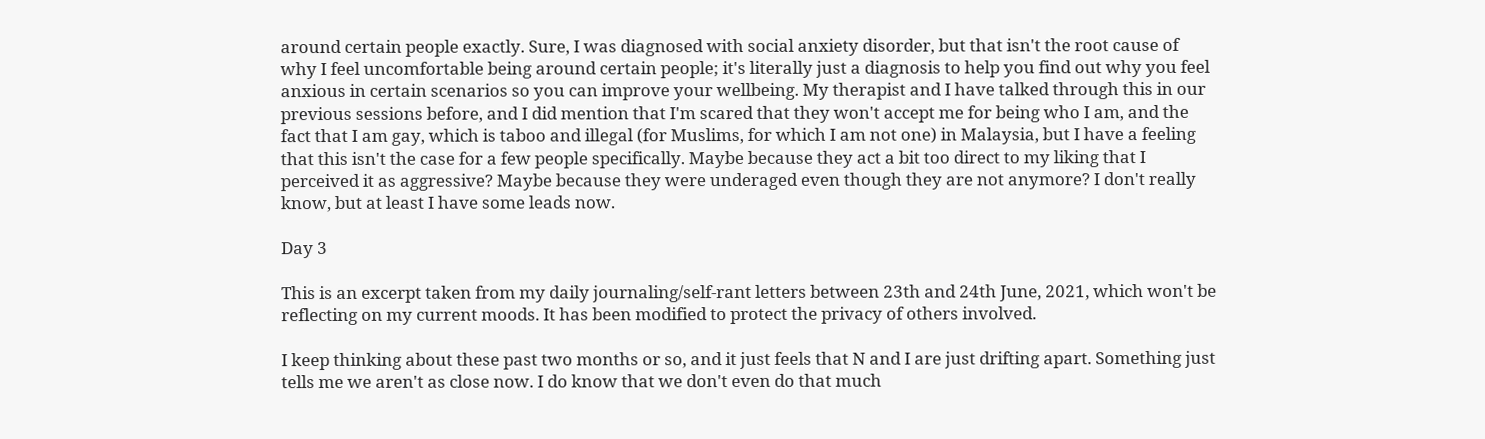around certain people exactly. Sure, I was diagnosed with social anxiety disorder, but that isn't the root cause of why I feel uncomfortable being around certain people; it's literally just a diagnosis to help you find out why you feel anxious in certain scenarios so you can improve your wellbeing. My therapist and I have talked through this in our previous sessions before, and I did mention that I'm scared that they won't accept me for being who I am, and the fact that I am gay, which is taboo and illegal (for Muslims, for which I am not one) in Malaysia, but I have a feeling that this isn't the case for a few people specifically. Maybe because they act a bit too direct to my liking that I perceived it as aggressive? Maybe because they were underaged even though they are not anymore? I don't really know, but at least I have some leads now.

Day 3

This is an excerpt taken from my daily journaling/self-rant letters between 23th and 24th June, 2021, which won't be reflecting on my current moods. It has been modified to protect the privacy of others involved.

I keep thinking about these past two months or so, and it just feels that N and I are just drifting apart. Something just tells me we aren't as close now. I do know that we don't even do that much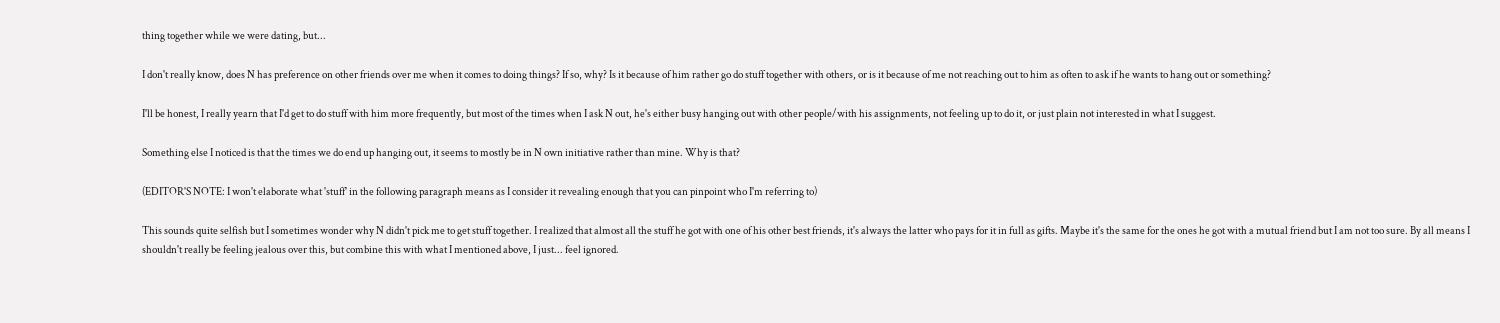thing together while we were dating, but...

I don't really know, does N has preference on other friends over me when it comes to doing things? If so, why? Is it because of him rather go do stuff together with others, or is it because of me not reaching out to him as often to ask if he wants to hang out or something?

I'll be honest, I really yearn that I'd get to do stuff with him more frequently, but most of the times when I ask N out, he's either busy hanging out with other people/with his assignments, not feeling up to do it, or just plain not interested in what I suggest.

Something else I noticed is that the times we do end up hanging out, it seems to mostly be in N own initiative rather than mine. Why is that?

(EDITOR'S NOTE: I won't elaborate what 'stuff' in the following paragraph means as I consider it revealing enough that you can pinpoint who I'm referring to)

This sounds quite selfish but I sometimes wonder why N didn't pick me to get stuff together. I realized that almost all the stuff he got with one of his other best friends, it's always the latter who pays for it in full as gifts. Maybe it's the same for the ones he got with a mutual friend but I am not too sure. By all means I shouldn't really be feeling jealous over this, but combine this with what I mentioned above, I just... feel ignored.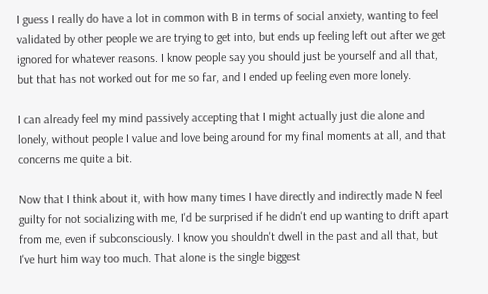I guess I really do have a lot in common with B in terms of social anxiety, wanting to feel validated by other people we are trying to get into, but ends up feeling left out after we get ignored for whatever reasons. I know people say you should just be yourself and all that, but that has not worked out for me so far, and I ended up feeling even more lonely.

I can already feel my mind passively accepting that I might actually just die alone and lonely, without people I value and love being around for my final moments at all, and that concerns me quite a bit.

Now that I think about it, with how many times I have directly and indirectly made N feel guilty for not socializing with me, I'd be surprised if he didn't end up wanting to drift apart from me, even if subconsciously. I know you shouldn't dwell in the past and all that, but I've hurt him way too much. That alone is the single biggest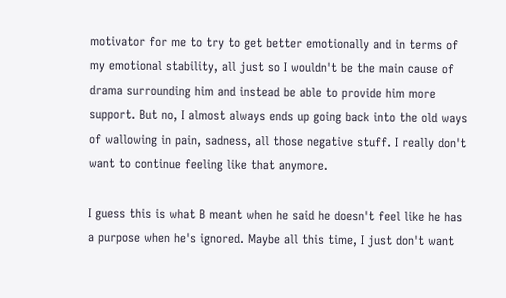motivator for me to try to get better emotionally and in terms of my emotional stability, all just so I wouldn't be the main cause of drama surrounding him and instead be able to provide him more support. But no, I almost always ends up going back into the old ways of wallowing in pain, sadness, all those negative stuff. I really don't want to continue feeling like that anymore.

I guess this is what B meant when he said he doesn't feel like he has a purpose when he's ignored. Maybe all this time, I just don't want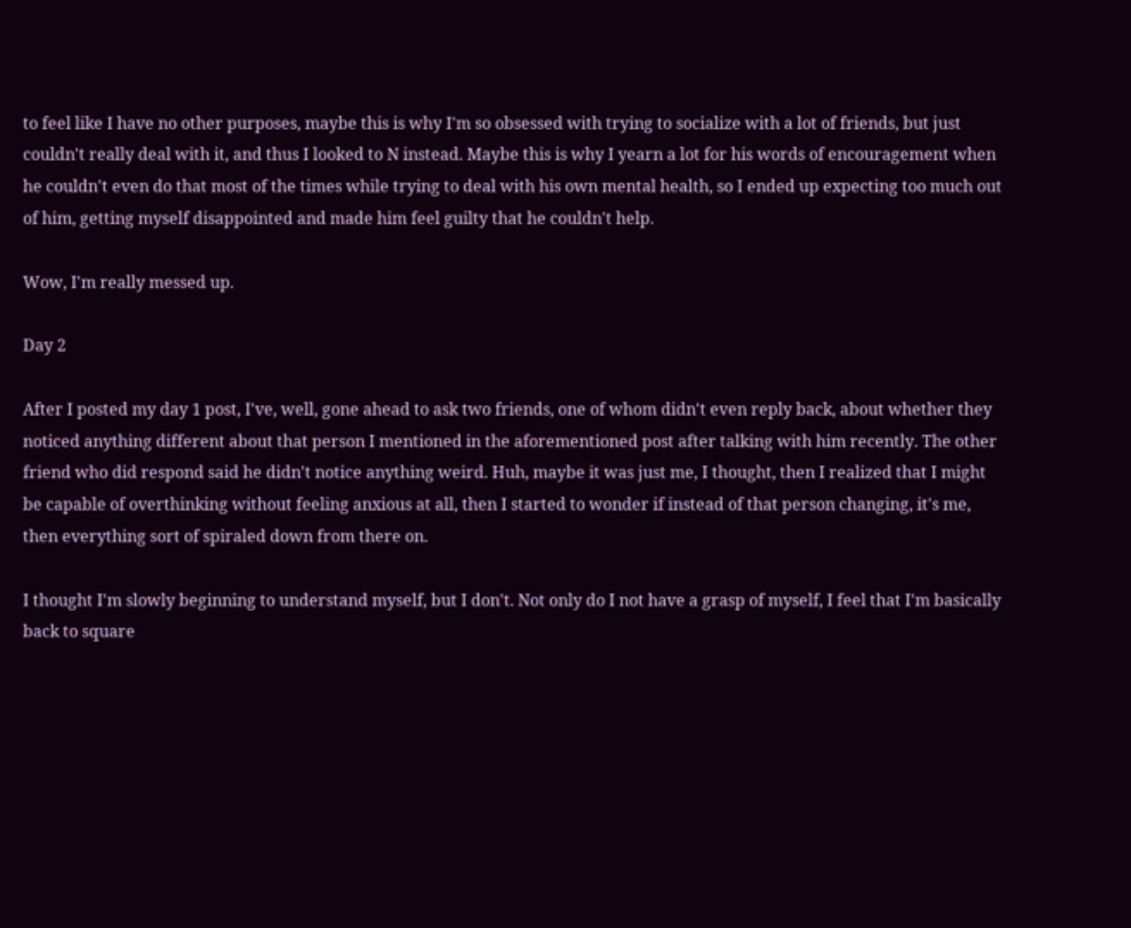to feel like I have no other purposes, maybe this is why I'm so obsessed with trying to socialize with a lot of friends, but just couldn't really deal with it, and thus I looked to N instead. Maybe this is why I yearn a lot for his words of encouragement when he couldn't even do that most of the times while trying to deal with his own mental health, so I ended up expecting too much out of him, getting myself disappointed and made him feel guilty that he couldn't help.

Wow, I'm really messed up.

Day 2

After I posted my day 1 post, I've, well, gone ahead to ask two friends, one of whom didn't even reply back, about whether they noticed anything different about that person I mentioned in the aforementioned post after talking with him recently. The other friend who did respond said he didn't notice anything weird. Huh, maybe it was just me, I thought, then I realized that I might be capable of overthinking without feeling anxious at all, then I started to wonder if instead of that person changing, it's me, then everything sort of spiraled down from there on.

I thought I'm slowly beginning to understand myself, but I don't. Not only do I not have a grasp of myself, I feel that I'm basically back to square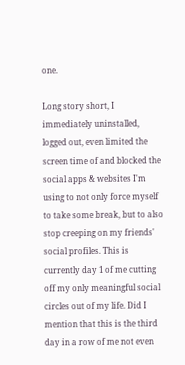one.

Long story short, I immediately uninstalled, logged out, even limited the screen time of and blocked the social apps & websites I'm using to not only force myself to take some break, but to also stop creeping on my friends' social profiles. This is currently day 1 of me cutting off my only meaningful social circles out of my life. Did I mention that this is the third day in a row of me not even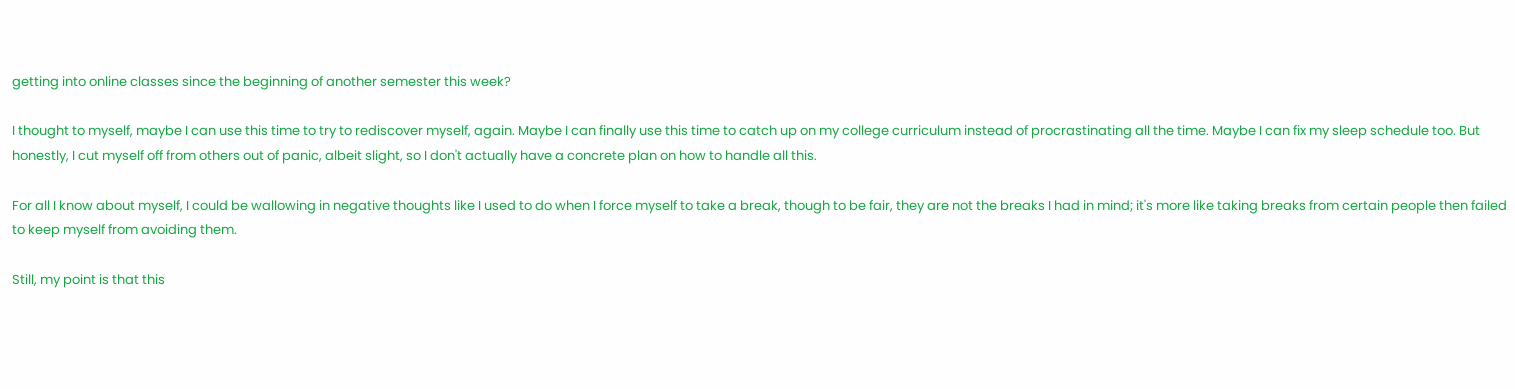getting into online classes since the beginning of another semester this week?

I thought to myself, maybe I can use this time to try to rediscover myself, again. Maybe I can finally use this time to catch up on my college curriculum instead of procrastinating all the time. Maybe I can fix my sleep schedule too. But honestly, I cut myself off from others out of panic, albeit slight, so I don't actually have a concrete plan on how to handle all this.

For all I know about myself, I could be wallowing in negative thoughts like I used to do when I force myself to take a break, though to be fair, they are not the breaks I had in mind; it's more like taking breaks from certain people then failed to keep myself from avoiding them.

Still, my point is that this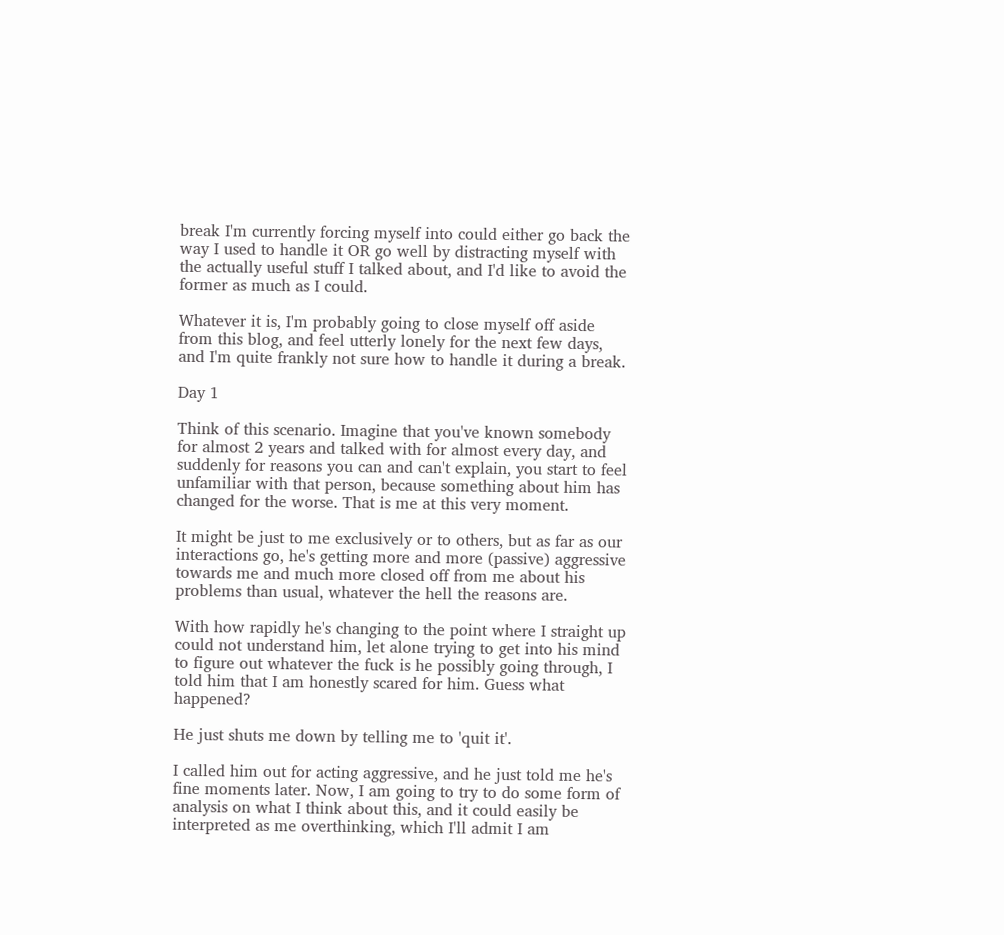break I'm currently forcing myself into could either go back the way I used to handle it OR go well by distracting myself with the actually useful stuff I talked about, and I'd like to avoid the former as much as I could.

Whatever it is, I'm probably going to close myself off aside from this blog, and feel utterly lonely for the next few days, and I'm quite frankly not sure how to handle it during a break.

Day 1

Think of this scenario. Imagine that you've known somebody for almost 2 years and talked with for almost every day, and suddenly for reasons you can and can't explain, you start to feel unfamiliar with that person, because something about him has changed for the worse. That is me at this very moment.

It might be just to me exclusively or to others, but as far as our interactions go, he's getting more and more (passive) aggressive towards me and much more closed off from me about his problems than usual, whatever the hell the reasons are.

With how rapidly he's changing to the point where I straight up could not understand him, let alone trying to get into his mind to figure out whatever the fuck is he possibly going through, I told him that I am honestly scared for him. Guess what happened?

He just shuts me down by telling me to 'quit it'.

I called him out for acting aggressive, and he just told me he's fine moments later. Now, I am going to try to do some form of analysis on what I think about this, and it could easily be interpreted as me overthinking, which I'll admit I am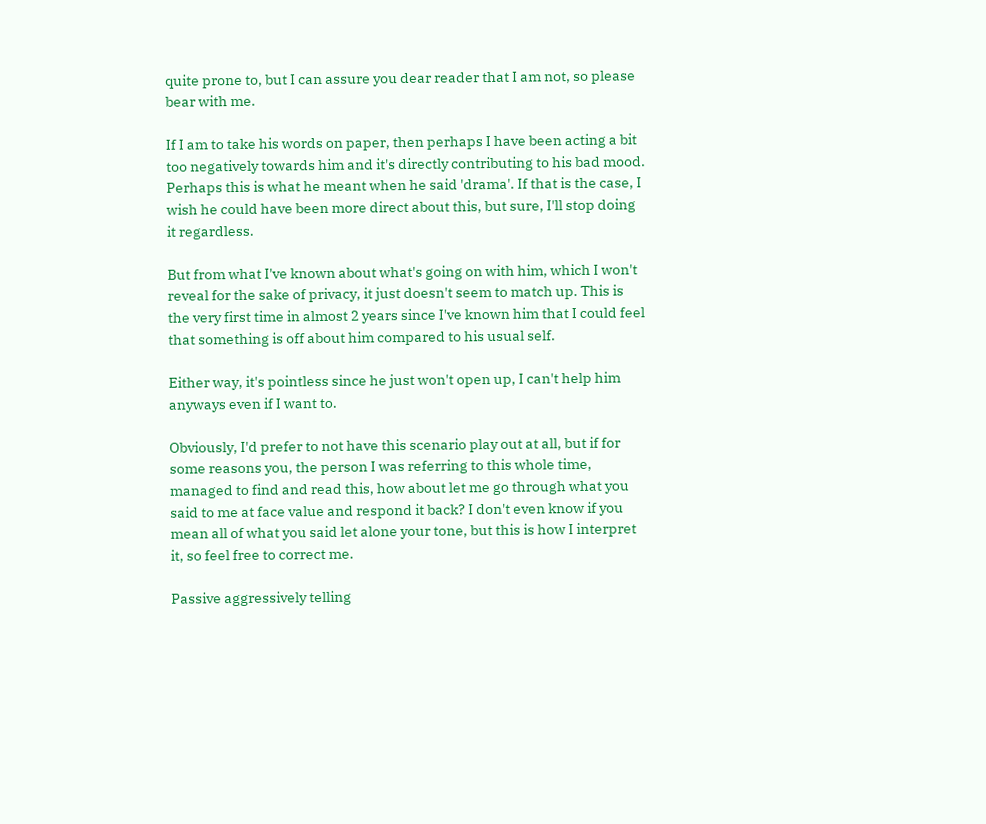quite prone to, but I can assure you dear reader that I am not, so please bear with me.

If I am to take his words on paper, then perhaps I have been acting a bit too negatively towards him and it's directly contributing to his bad mood. Perhaps this is what he meant when he said 'drama'. If that is the case, I wish he could have been more direct about this, but sure, I'll stop doing it regardless.

But from what I've known about what's going on with him, which I won't reveal for the sake of privacy, it just doesn't seem to match up. This is the very first time in almost 2 years since I've known him that I could feel that something is off about him compared to his usual self.

Either way, it's pointless since he just won't open up, I can't help him anyways even if I want to.

Obviously, I'd prefer to not have this scenario play out at all, but if for some reasons you, the person I was referring to this whole time, managed to find and read this, how about let me go through what you said to me at face value and respond it back? I don't even know if you mean all of what you said let alone your tone, but this is how I interpret it, so feel free to correct me.

Passive aggressively telling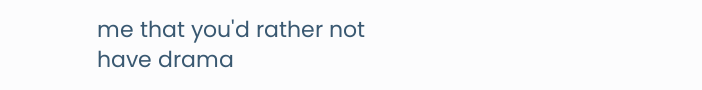me that you'd rather not have drama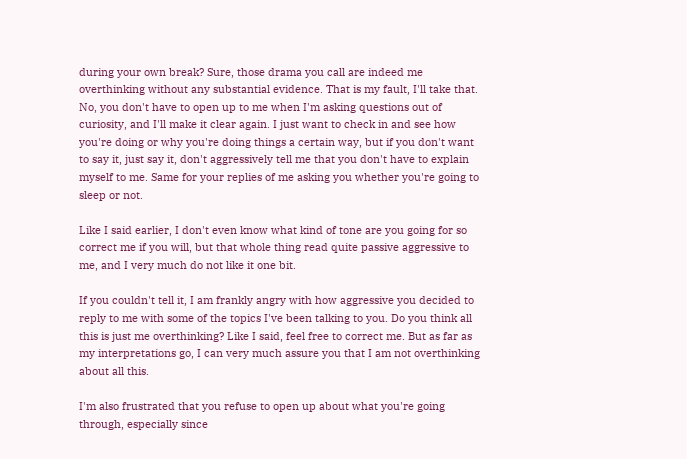during your own break? Sure, those drama you call are indeed me overthinking without any substantial evidence. That is my fault, I'll take that. No, you don't have to open up to me when I'm asking questions out of curiosity, and I'll make it clear again. I just want to check in and see how you're doing or why you're doing things a certain way, but if you don't want to say it, just say it, don't aggressively tell me that you don't have to explain myself to me. Same for your replies of me asking you whether you're going to sleep or not.

Like I said earlier, I don't even know what kind of tone are you going for so correct me if you will, but that whole thing read quite passive aggressive to me, and I very much do not like it one bit.

If you couldn't tell it, I am frankly angry with how aggressive you decided to reply to me with some of the topics I've been talking to you. Do you think all this is just me overthinking? Like I said, feel free to correct me. But as far as my interpretations go, I can very much assure you that I am not overthinking about all this.

I'm also frustrated that you refuse to open up about what you're going through, especially since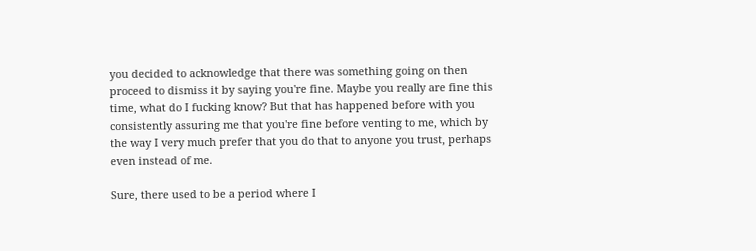you decided to acknowledge that there was something going on then proceed to dismiss it by saying you're fine. Maybe you really are fine this time, what do I fucking know? But that has happened before with you consistently assuring me that you're fine before venting to me, which by the way I very much prefer that you do that to anyone you trust, perhaps even instead of me.

Sure, there used to be a period where I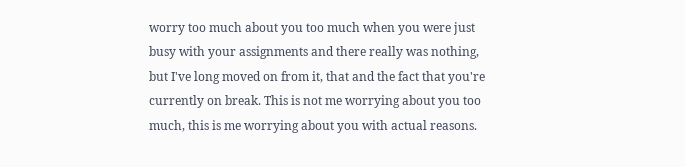worry too much about you too much when you were just busy with your assignments and there really was nothing, but I've long moved on from it, that and the fact that you're currently on break. This is not me worrying about you too much, this is me worrying about you with actual reasons.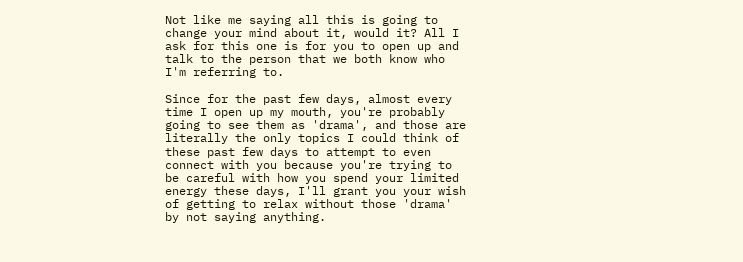Not like me saying all this is going to change your mind about it, would it? All I ask for this one is for you to open up and talk to the person that we both know who I'm referring to.

Since for the past few days, almost every time I open up my mouth, you're probably going to see them as 'drama', and those are literally the only topics I could think of these past few days to attempt to even connect with you because you're trying to be careful with how you spend your limited energy these days, I'll grant you your wish of getting to relax without those 'drama' by not saying anything.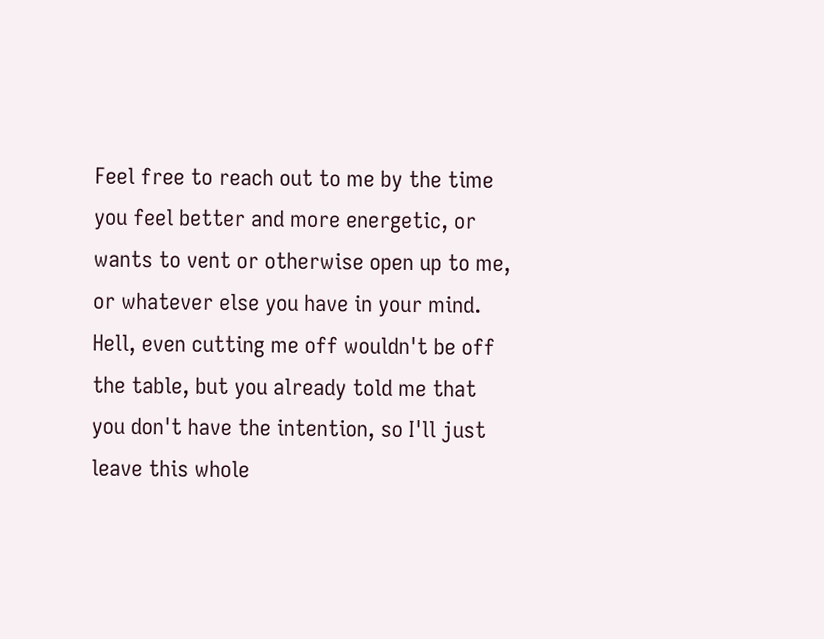Feel free to reach out to me by the time you feel better and more energetic, or wants to vent or otherwise open up to me, or whatever else you have in your mind. Hell, even cutting me off wouldn't be off the table, but you already told me that you don't have the intention, so I'll just leave this whole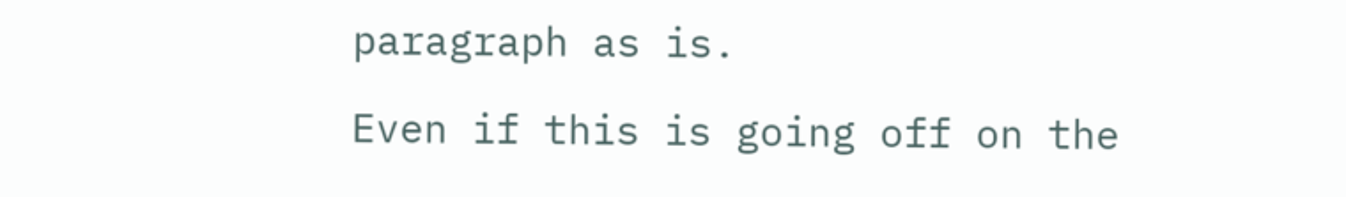paragraph as is.

Even if this is going off on the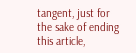tangent, just for the sake of ending this article,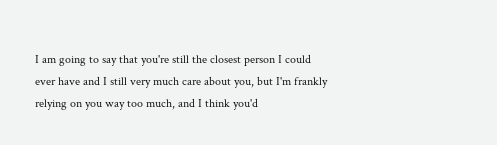I am going to say that you're still the closest person I could ever have and I still very much care about you, but I'm frankly relying on you way too much, and I think you'd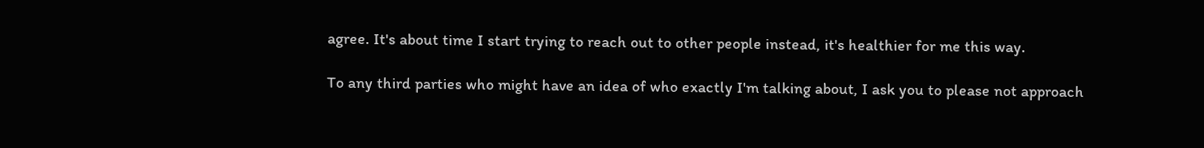agree. It's about time I start trying to reach out to other people instead, it's healthier for me this way.

To any third parties who might have an idea of who exactly I'm talking about, I ask you to please not approach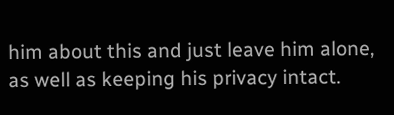him about this and just leave him alone, as well as keeping his privacy intact.